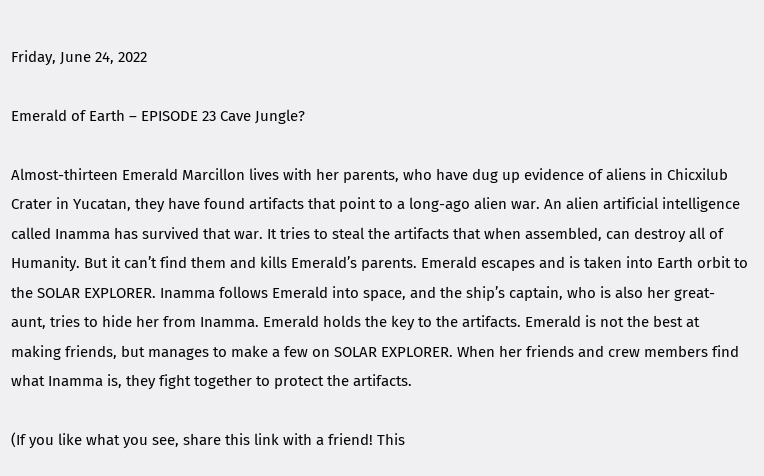Friday, June 24, 2022

Emerald of Earth – EPISODE 23 Cave Jungle?

Almost-thirteen Emerald Marcillon lives with her parents, who have dug up evidence of aliens in Chicxilub Crater in Yucatan, they have found artifacts that point to a long-ago alien war. An alien artificial intelligence called Inamma has survived that war. It tries to steal the artifacts that when assembled, can destroy all of Humanity. But it can’t find them and kills Emerald’s parents. Emerald escapes and is taken into Earth orbit to the SOLAR EXPLORER. Inamma follows Emerald into space, and the ship’s captain, who is also her great-aunt, tries to hide her from Inamma. Emerald holds the key to the artifacts. Emerald is not the best at making friends, but manages to make a few on SOLAR EXPLORER. When her friends and crew members find what Inamma is, they fight together to protect the artifacts.

(If you like what you see, share this link with a friend! This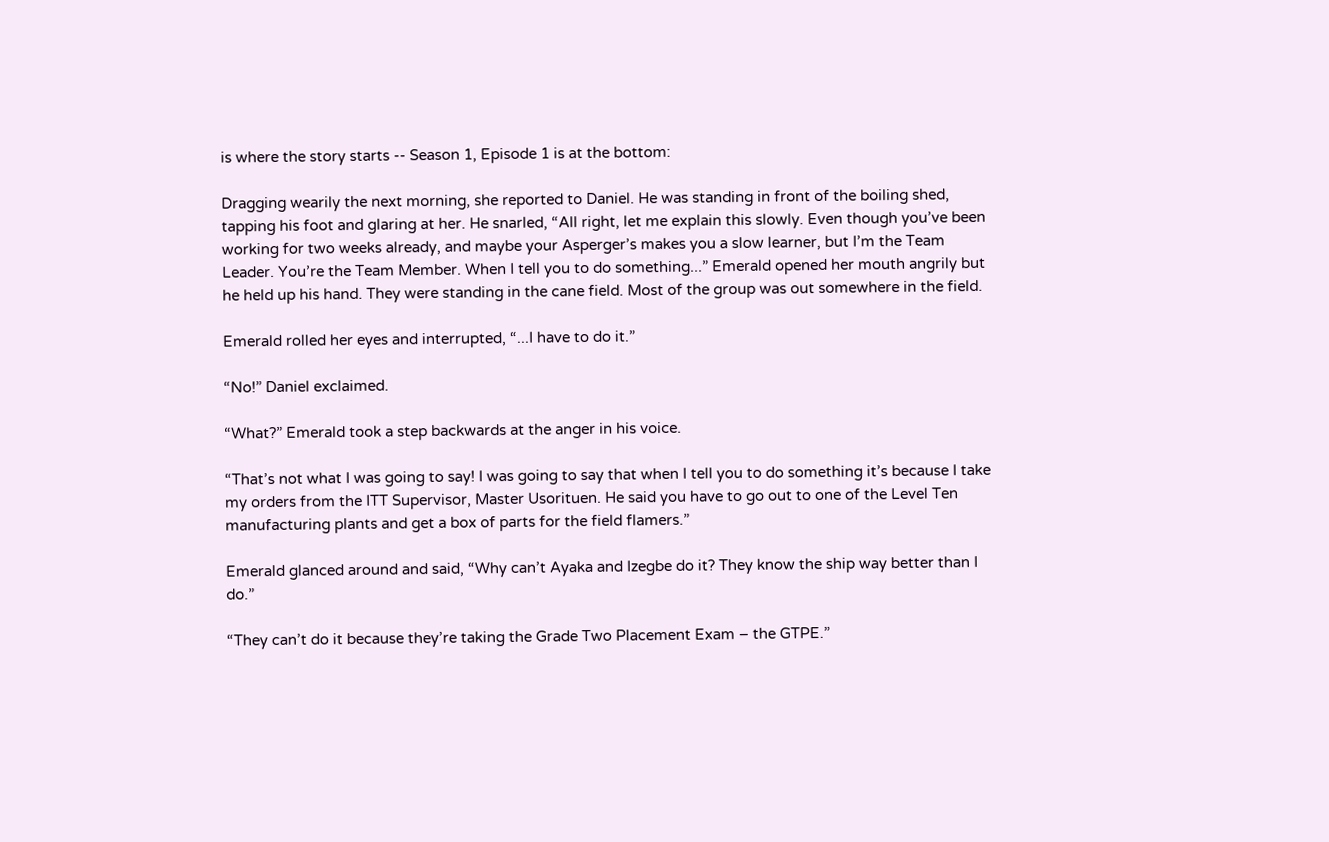is where the story starts -- Season 1, Episode 1 is at the bottom:

Dragging wearily the next morning, she reported to Daniel. He was standing in front of the boiling shed, tapping his foot and glaring at her. He snarled, “All right, let me explain this slowly. Even though you’ve been working for two weeks already, and maybe your Asperger’s makes you a slow learner, but I’m the Team Leader. You’re the Team Member. When I tell you to do something...” Emerald opened her mouth angrily but he held up his hand. They were standing in the cane field. Most of the group was out somewhere in the field.

Emerald rolled her eyes and interrupted, “...I have to do it.”

“No!” Daniel exclaimed.

“What?” Emerald took a step backwards at the anger in his voice.

“That’s not what I was going to say! I was going to say that when I tell you to do something it’s because I take my orders from the ITT Supervisor, Master Usorituen. He said you have to go out to one of the Level Ten manufacturing plants and get a box of parts for the field flamers.”

Emerald glanced around and said, “Why can’t Ayaka and Izegbe do it? They know the ship way better than I do.”

“They can’t do it because they’re taking the Grade Two Placement Exam – the GTPE.”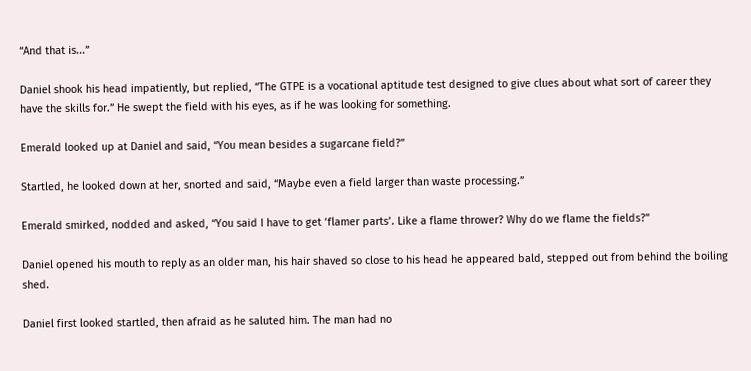“And that is...”

Daniel shook his head impatiently, but replied, “The GTPE is a vocational aptitude test designed to give clues about what sort of career they have the skills for.” He swept the field with his eyes, as if he was looking for something.

Emerald looked up at Daniel and said, “You mean besides a sugarcane field?”

Startled, he looked down at her, snorted and said, “Maybe even a field larger than waste processing.”

Emerald smirked, nodded and asked, “You said I have to get ‘flamer parts’. Like a flame thrower? Why do we flame the fields?”

Daniel opened his mouth to reply as an older man, his hair shaved so close to his head he appeared bald, stepped out from behind the boiling shed.

Daniel first looked startled, then afraid as he saluted him. The man had no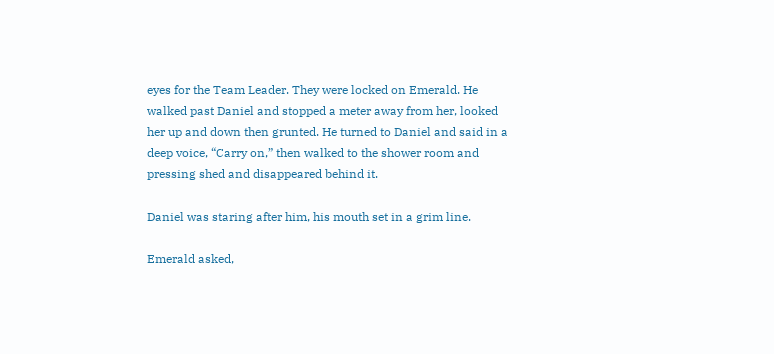eyes for the Team Leader. They were locked on Emerald. He walked past Daniel and stopped a meter away from her, looked her up and down then grunted. He turned to Daniel and said in a deep voice, “Carry on,” then walked to the shower room and pressing shed and disappeared behind it.

Daniel was staring after him, his mouth set in a grim line.

Emerald asked,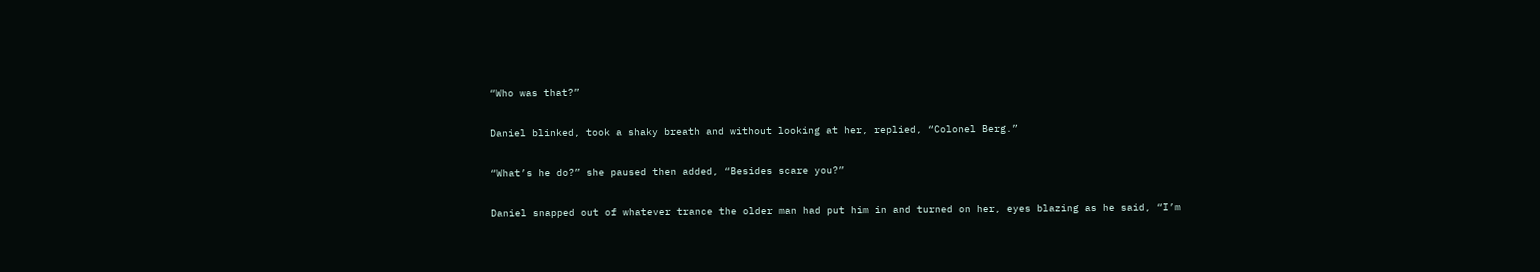“Who was that?”

Daniel blinked, took a shaky breath and without looking at her, replied, “Colonel Berg.”

“What’s he do?” she paused then added, “Besides scare you?”

Daniel snapped out of whatever trance the older man had put him in and turned on her, eyes blazing as he said, “I’m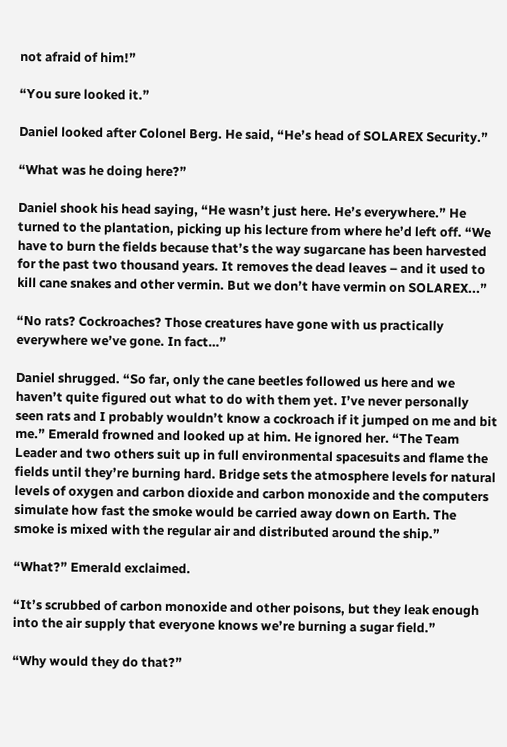not afraid of him!”

“You sure looked it.”

Daniel looked after Colonel Berg. He said, “He’s head of SOLAREX Security.”

“What was he doing here?”

Daniel shook his head saying, “He wasn’t just here. He’s everywhere.” He turned to the plantation, picking up his lecture from where he’d left off. “We have to burn the fields because that’s the way sugarcane has been harvested for the past two thousand years. It removes the dead leaves – and it used to kill cane snakes and other vermin. But we don’t have vermin on SOLAREX...”

“No rats? Cockroaches? Those creatures have gone with us practically everywhere we’ve gone. In fact…”

Daniel shrugged. “So far, only the cane beetles followed us here and we haven’t quite figured out what to do with them yet. I’ve never personally seen rats and I probably wouldn’t know a cockroach if it jumped on me and bit me.” Emerald frowned and looked up at him. He ignored her. “The Team Leader and two others suit up in full environmental spacesuits and flame the fields until they’re burning hard. Bridge sets the atmosphere levels for natural levels of oxygen and carbon dioxide and carbon monoxide and the computers simulate how fast the smoke would be carried away down on Earth. The smoke is mixed with the regular air and distributed around the ship.”

“What?” Emerald exclaimed.

“It’s scrubbed of carbon monoxide and other poisons, but they leak enough into the air supply that everyone knows we’re burning a sugar field.”

“Why would they do that?”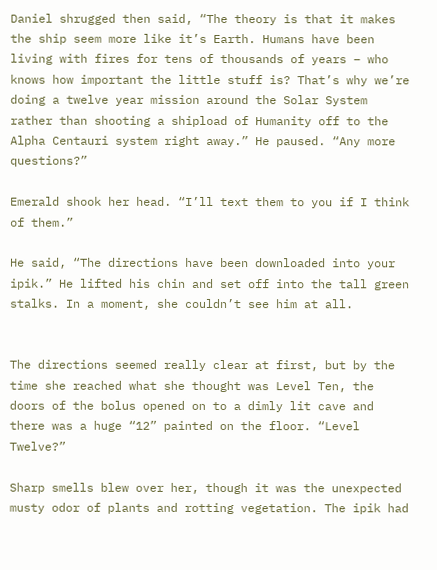Daniel shrugged then said, “The theory is that it makes the ship seem more like it’s Earth. Humans have been living with fires for tens of thousands of years – who knows how important the little stuff is? That’s why we’re doing a twelve year mission around the Solar System rather than shooting a shipload of Humanity off to the Alpha Centauri system right away.” He paused. “Any more questions?”

Emerald shook her head. “I’ll text them to you if I think of them.”

He said, “The directions have been downloaded into your ipik.” He lifted his chin and set off into the tall green stalks. In a moment, she couldn’t see him at all.


The directions seemed really clear at first, but by the time she reached what she thought was Level Ten, the doors of the bolus opened on to a dimly lit cave and there was a huge “12” painted on the floor. “Level Twelve?”

Sharp smells blew over her, though it was the unexpected musty odor of plants and rotting vegetation. The ipik had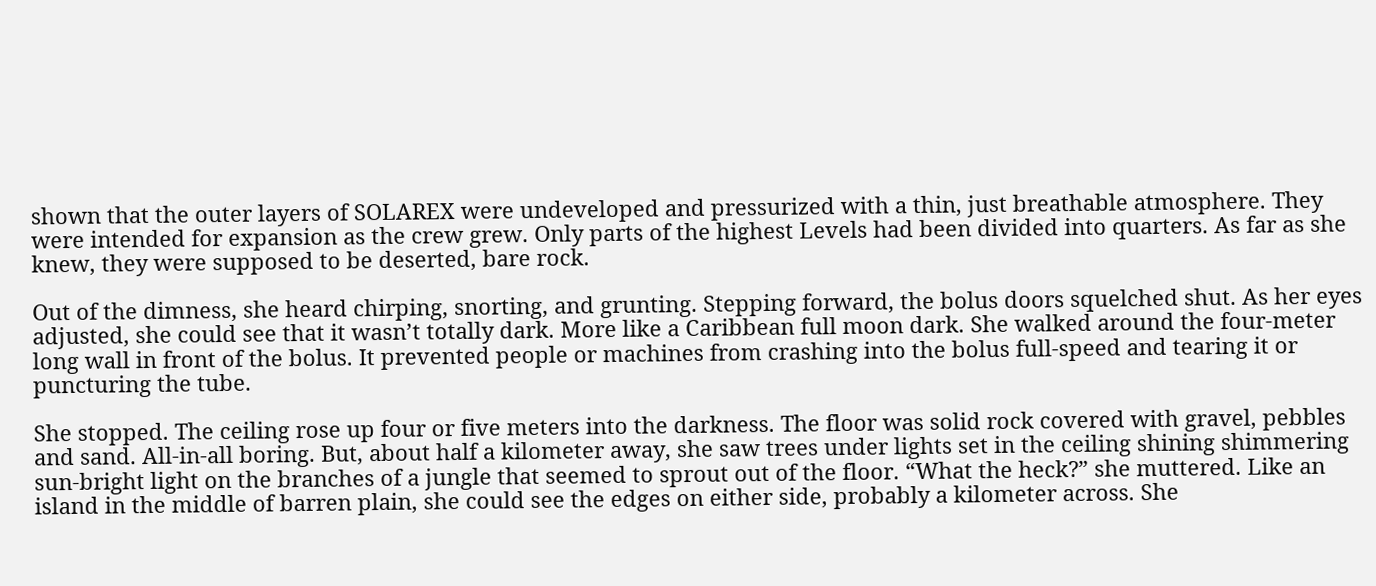shown that the outer layers of SOLAREX were undeveloped and pressurized with a thin, just breathable atmosphere. They were intended for expansion as the crew grew. Only parts of the highest Levels had been divided into quarters. As far as she knew, they were supposed to be deserted, bare rock.

Out of the dimness, she heard chirping, snorting, and grunting. Stepping forward, the bolus doors squelched shut. As her eyes adjusted, she could see that it wasn’t totally dark. More like a Caribbean full moon dark. She walked around the four-meter long wall in front of the bolus. It prevented people or machines from crashing into the bolus full-speed and tearing it or puncturing the tube.

She stopped. The ceiling rose up four or five meters into the darkness. The floor was solid rock covered with gravel, pebbles and sand. All-in-all boring. But, about half a kilometer away, she saw trees under lights set in the ceiling shining shimmering sun-bright light on the branches of a jungle that seemed to sprout out of the floor. “What the heck?” she muttered. Like an island in the middle of barren plain, she could see the edges on either side, probably a kilometer across. She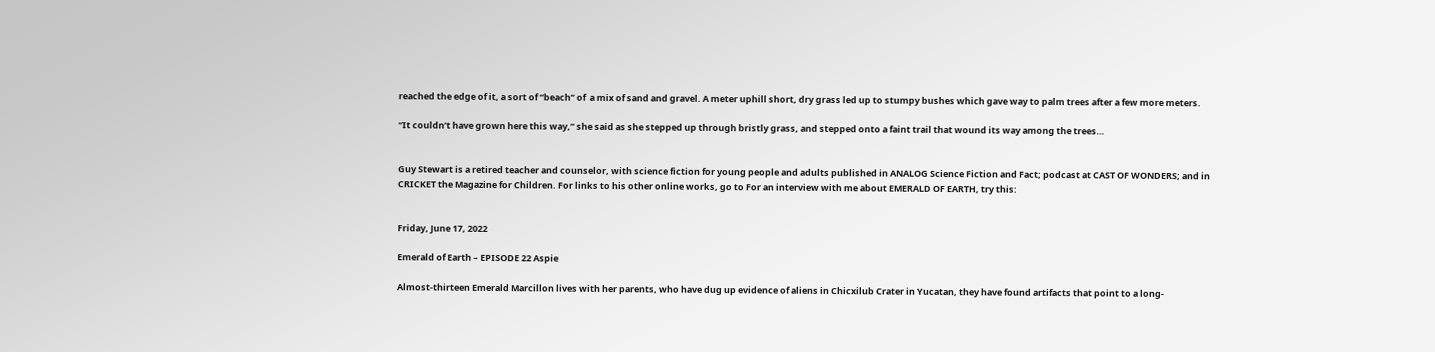reached the edge of it, a sort of “beach” of  a mix of sand and gravel. A meter uphill short, dry grass led up to stumpy bushes which gave way to palm trees after a few more meters.

“It couldn’t have grown here this way,” she said as she stepped up through bristly grass, and stepped onto a faint trail that wound its way among the trees…


Guy Stewart is a retired teacher and counselor, with science fiction for young people and adults published in ANALOG Science Fiction and Fact; podcast at CAST OF WONDERS; and in CRICKET the Magazine for Children. For links to his other online works, go to For an interview with me about EMERALD OF EARTH, try this:


Friday, June 17, 2022

Emerald of Earth – EPISODE 22 Aspie

Almost-thirteen Emerald Marcillon lives with her parents, who have dug up evidence of aliens in Chicxilub Crater in Yucatan, they have found artifacts that point to a long-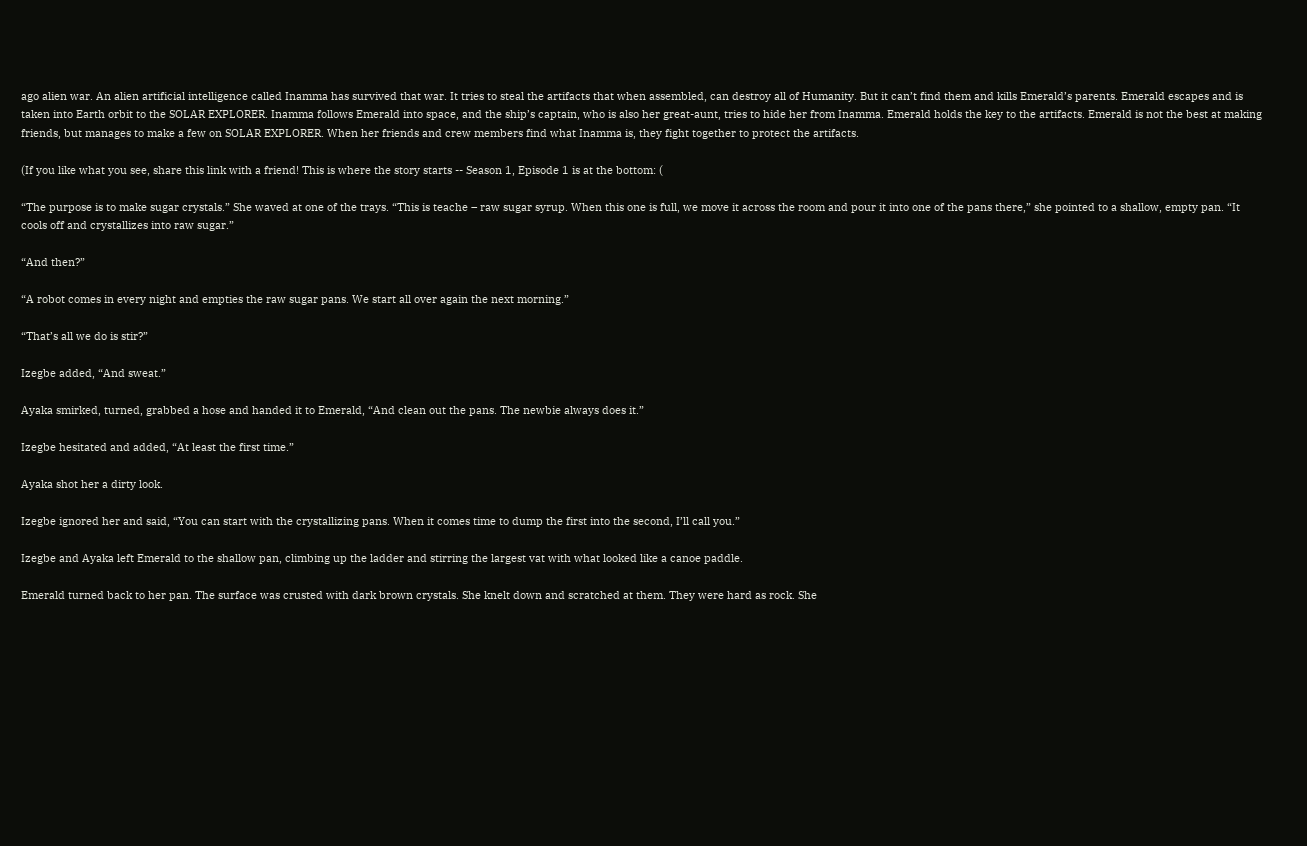ago alien war. An alien artificial intelligence called Inamma has survived that war. It tries to steal the artifacts that when assembled, can destroy all of Humanity. But it can’t find them and kills Emerald’s parents. Emerald escapes and is taken into Earth orbit to the SOLAR EXPLORER. Inamma follows Emerald into space, and the ship’s captain, who is also her great-aunt, tries to hide her from Inamma. Emerald holds the key to the artifacts. Emerald is not the best at making friends, but manages to make a few on SOLAR EXPLORER. When her friends and crew members find what Inamma is, they fight together to protect the artifacts.

(If you like what you see, share this link with a friend! This is where the story starts -- Season 1, Episode 1 is at the bottom: (

“The purpose is to make sugar crystals.” She waved at one of the trays. “This is teache – raw sugar syrup. When this one is full, we move it across the room and pour it into one of the pans there,” she pointed to a shallow, empty pan. “It cools off and crystallizes into raw sugar.”

“And then?”

“A robot comes in every night and empties the raw sugar pans. We start all over again the next morning.”

“That’s all we do is stir?”

Izegbe added, “And sweat.”

Ayaka smirked, turned, grabbed a hose and handed it to Emerald, “And clean out the pans. The newbie always does it.”

Izegbe hesitated and added, “At least the first time.”

Ayaka shot her a dirty look.

Izegbe ignored her and said, “You can start with the crystallizing pans. When it comes time to dump the first into the second, I’ll call you.”

Izegbe and Ayaka left Emerald to the shallow pan, climbing up the ladder and stirring the largest vat with what looked like a canoe paddle.

Emerald turned back to her pan. The surface was crusted with dark brown crystals. She knelt down and scratched at them. They were hard as rock. She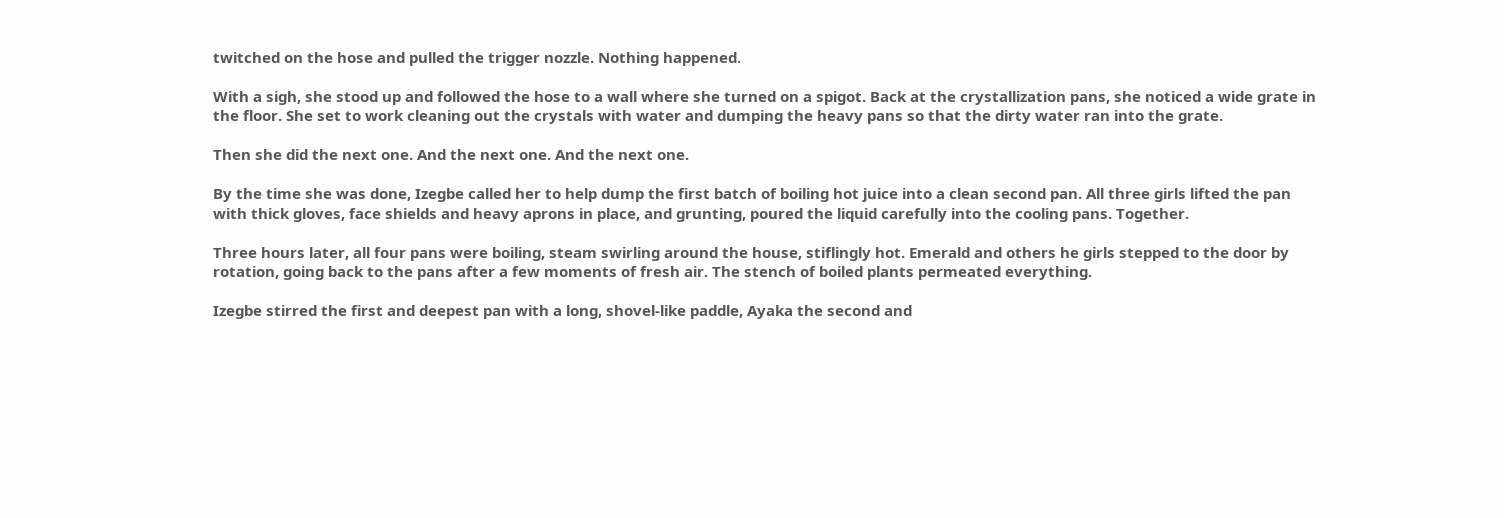twitched on the hose and pulled the trigger nozzle. Nothing happened.

With a sigh, she stood up and followed the hose to a wall where she turned on a spigot. Back at the crystallization pans, she noticed a wide grate in the floor. She set to work cleaning out the crystals with water and dumping the heavy pans so that the dirty water ran into the grate.

Then she did the next one. And the next one. And the next one.

By the time she was done, Izegbe called her to help dump the first batch of boiling hot juice into a clean second pan. All three girls lifted the pan with thick gloves, face shields and heavy aprons in place, and grunting, poured the liquid carefully into the cooling pans. Together.

Three hours later, all four pans were boiling, steam swirling around the house, stiflingly hot. Emerald and others he girls stepped to the door by rotation, going back to the pans after a few moments of fresh air. The stench of boiled plants permeated everything.

Izegbe stirred the first and deepest pan with a long, shovel-like paddle, Ayaka the second and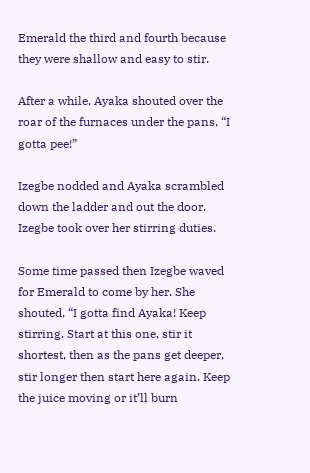Emerald the third and fourth because they were shallow and easy to stir.

After a while, Ayaka shouted over the roar of the furnaces under the pans, “I gotta pee!”

Izegbe nodded and Ayaka scrambled down the ladder and out the door. Izegbe took over her stirring duties.

Some time passed then Izegbe waved for Emerald to come by her. She shouted, “I gotta find Ayaka! Keep stirring. Start at this one, stir it shortest, then as the pans get deeper, stir longer then start here again. Keep the juice moving or it’ll burn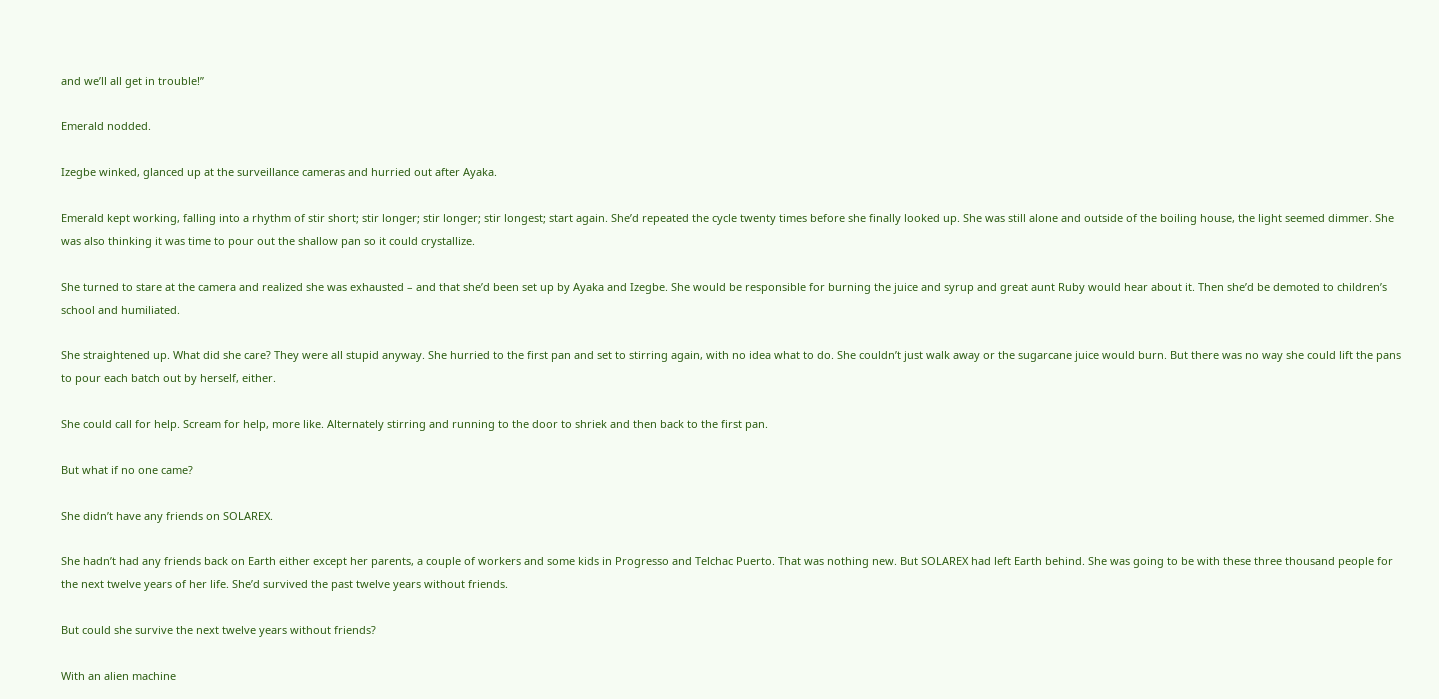and we’ll all get in trouble!”

Emerald nodded.

Izegbe winked, glanced up at the surveillance cameras and hurried out after Ayaka.

Emerald kept working, falling into a rhythm of stir short; stir longer; stir longer; stir longest; start again. She’d repeated the cycle twenty times before she finally looked up. She was still alone and outside of the boiling house, the light seemed dimmer. She was also thinking it was time to pour out the shallow pan so it could crystallize.

She turned to stare at the camera and realized she was exhausted – and that she’d been set up by Ayaka and Izegbe. She would be responsible for burning the juice and syrup and great aunt Ruby would hear about it. Then she’d be demoted to children’s school and humiliated.

She straightened up. What did she care? They were all stupid anyway. She hurried to the first pan and set to stirring again, with no idea what to do. She couldn’t just walk away or the sugarcane juice would burn. But there was no way she could lift the pans to pour each batch out by herself, either.

She could call for help. Scream for help, more like. Alternately stirring and running to the door to shriek and then back to the first pan.

But what if no one came?

She didn’t have any friends on SOLAREX.

She hadn’t had any friends back on Earth either except her parents, a couple of workers and some kids in Progresso and Telchac Puerto. That was nothing new. But SOLAREX had left Earth behind. She was going to be with these three thousand people for the next twelve years of her life. She’d survived the past twelve years without friends.

But could she survive the next twelve years without friends?

With an alien machine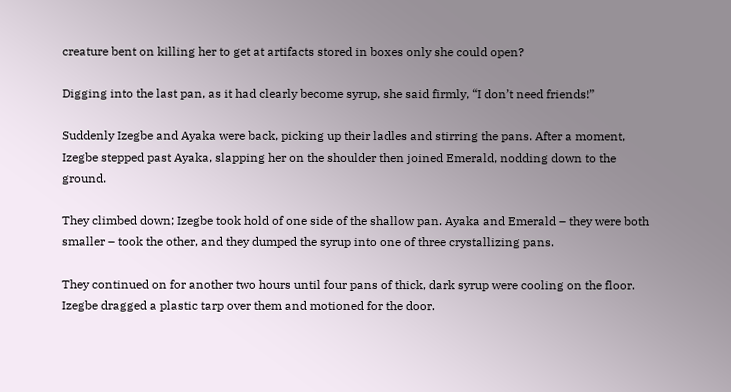creature bent on killing her to get at artifacts stored in boxes only she could open?

Digging into the last pan, as it had clearly become syrup, she said firmly, “I don’t need friends!”

Suddenly Izegbe and Ayaka were back, picking up their ladles and stirring the pans. After a moment, Izegbe stepped past Ayaka, slapping her on the shoulder then joined Emerald, nodding down to the ground.

They climbed down; Izegbe took hold of one side of the shallow pan. Ayaka and Emerald – they were both smaller – took the other, and they dumped the syrup into one of three crystallizing pans.

They continued on for another two hours until four pans of thick, dark syrup were cooling on the floor. Izegbe dragged a plastic tarp over them and motioned for the door.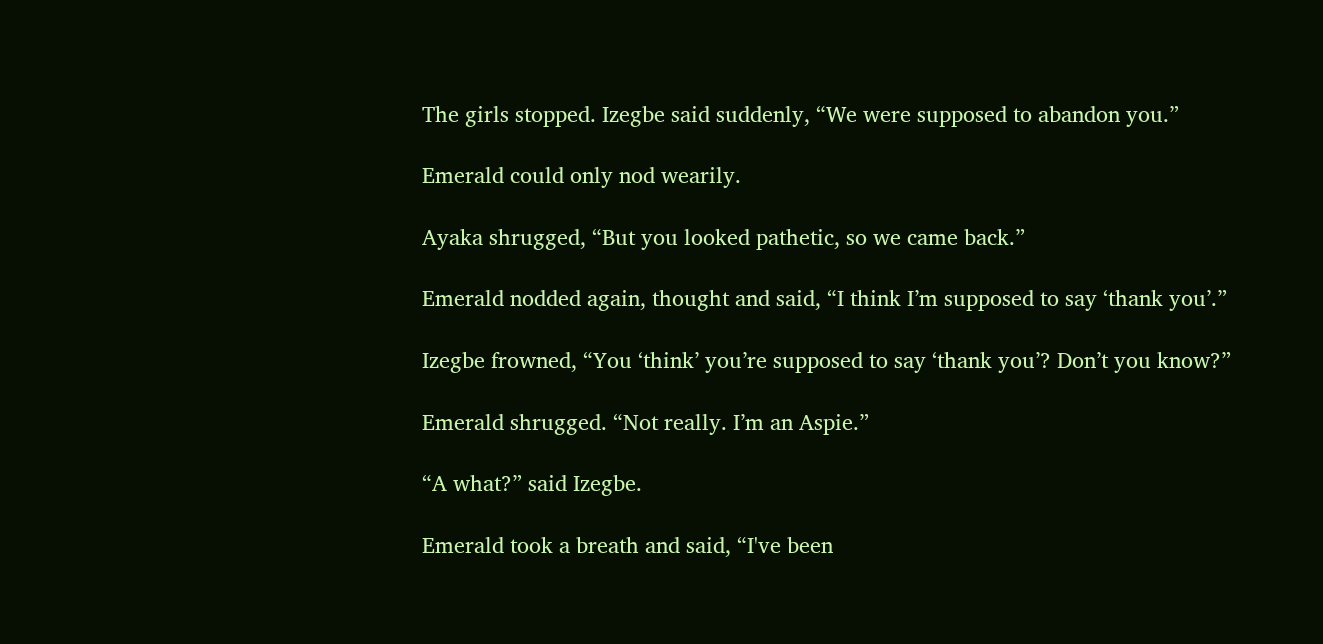The girls stopped. Izegbe said suddenly, “We were supposed to abandon you.”

Emerald could only nod wearily.

Ayaka shrugged, “But you looked pathetic, so we came back.”

Emerald nodded again, thought and said, “I think I’m supposed to say ‘thank you’.”

Izegbe frowned, “You ‘think’ you’re supposed to say ‘thank you’? Don’t you know?”

Emerald shrugged. “Not really. I’m an Aspie.”

“A what?” said Izegbe.

Emerald took a breath and said, “I've been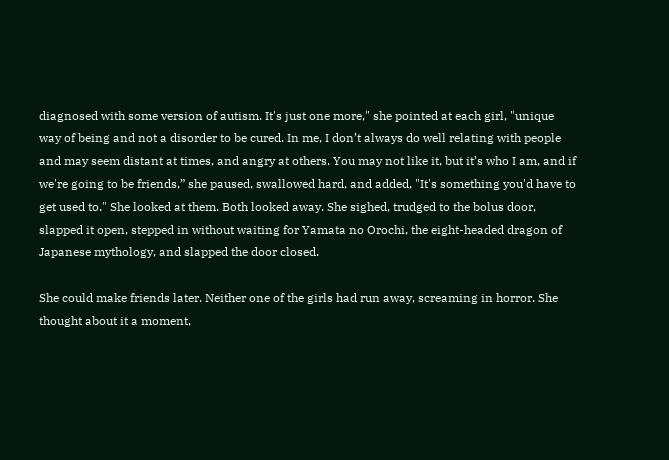diagnosed with some version of autism. It's just one more," she pointed at each girl, "unique way of being and not a disorder to be cured. In me, I don’t always do well relating with people and may seem distant at times, and angry at others. You may not like it, but it’s who I am, and if we're going to be friends,” she paused, swallowed hard, and added, "It's something you'd have to get used to." She looked at them. Both looked away. She sighed, trudged to the bolus door, slapped it open, stepped in without waiting for Yamata no Orochi, the eight-headed dragon of Japanese mythology, and slapped the door closed.

She could make friends later. Neither one of the girls had run away, screaming in horror. She thought about it a moment,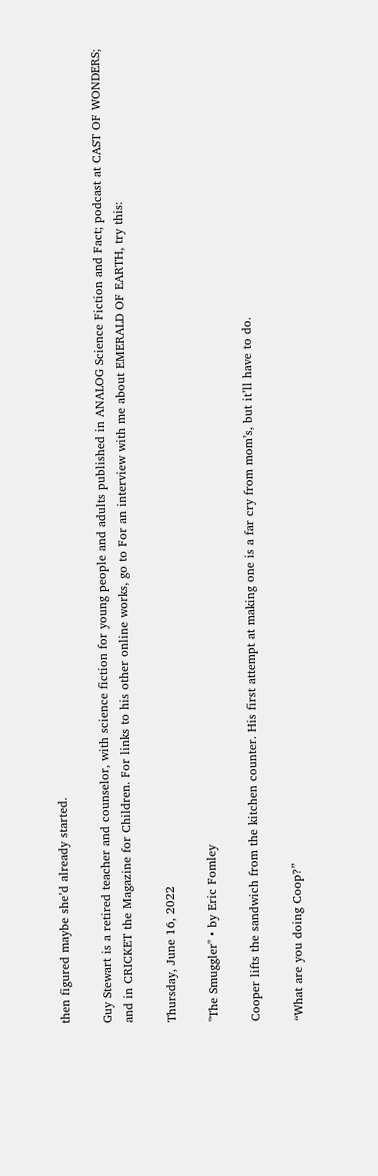then figured maybe she’d already started.

Guy Stewart is a retired teacher and counselor, with science fiction for young people and adults published in ANALOG Science Fiction and Fact; podcast at CAST OF WONDERS; and in CRICKET the Magazine for Children. For links to his other online works, go to For an interview with me about EMERALD OF EARTH, try this:

Thursday, June 16, 2022

"The Smuggler" • by Eric Fomley

Cooper lifts the sandwich from the kitchen counter. His first attempt at making one is a far cry from mom’s, but it’ll have to do.

“What are you doing Coop?”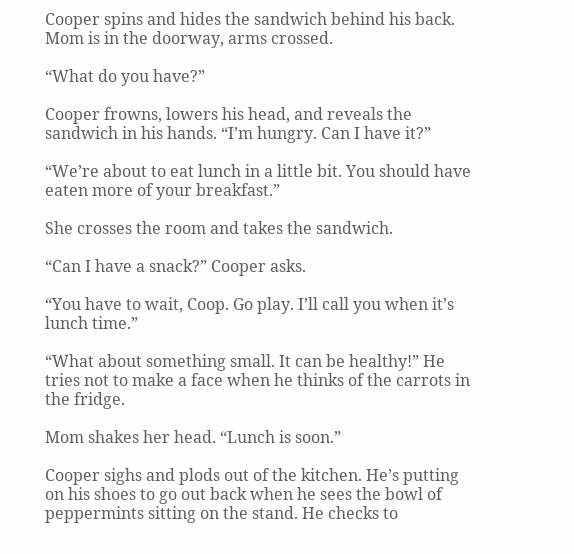Cooper spins and hides the sandwich behind his back. Mom is in the doorway, arms crossed.

“What do you have?”

Cooper frowns, lowers his head, and reveals the sandwich in his hands. “I’m hungry. Can I have it?”

“We’re about to eat lunch in a little bit. You should have eaten more of your breakfast.”

She crosses the room and takes the sandwich.

“Can I have a snack?” Cooper asks.

“You have to wait, Coop. Go play. I’ll call you when it’s lunch time.”

“What about something small. It can be healthy!” He tries not to make a face when he thinks of the carrots in the fridge.

Mom shakes her head. “Lunch is soon.”

Cooper sighs and plods out of the kitchen. He’s putting on his shoes to go out back when he sees the bowl of peppermints sitting on the stand. He checks to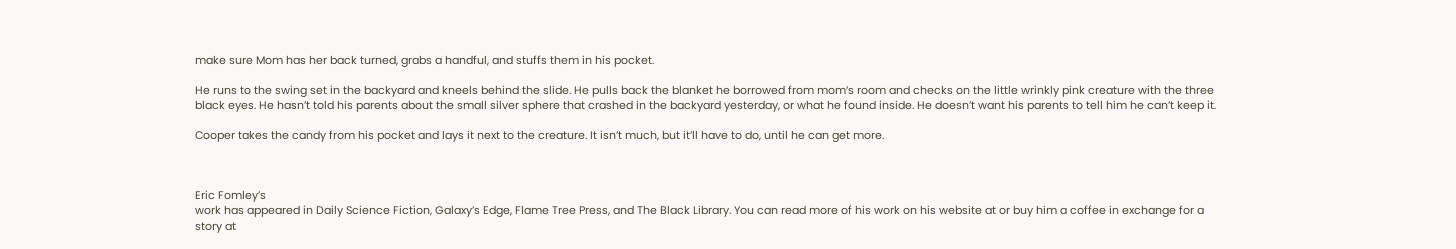make sure Mom has her back turned, grabs a handful, and stuffs them in his pocket.

He runs to the swing set in the backyard and kneels behind the slide. He pulls back the blanket he borrowed from mom’s room and checks on the little wrinkly pink creature with the three black eyes. He hasn’t told his parents about the small silver sphere that crashed in the backyard yesterday, or what he found inside. He doesn’t want his parents to tell him he can’t keep it.

Cooper takes the candy from his pocket and lays it next to the creature. It isn’t much, but it’ll have to do, until he can get more.



Eric Fomley’s
work has appeared in Daily Science Fiction, Galaxy’s Edge, Flame Tree Press, and The Black Library. You can read more of his work on his website at or buy him a coffee in exchange for a story at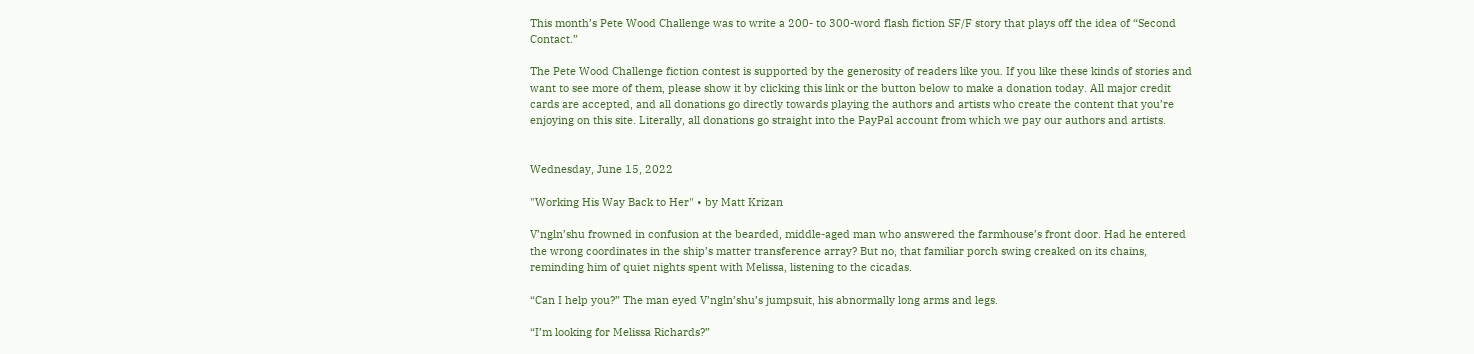This month’s Pete Wood Challenge was to write a 200- to 300-word flash fiction SF/F story that plays off the idea of “Second Contact.”

The Pete Wood Challenge fiction contest is supported by the generosity of readers like you. If you like these kinds of stories and want to see more of them, please show it by clicking this link or the button below to make a donation today. All major credit cards are accepted, and all donations go directly towards playing the authors and artists who create the content that you’re enjoying on this site. Literally, all donations go straight into the PayPal account from which we pay our authors and artists.


Wednesday, June 15, 2022

"Working His Way Back to Her" • by Matt Krizan

V’ngln’shu frowned in confusion at the bearded, middle-aged man who answered the farmhouse’s front door. Had he entered the wrong coordinates in the ship’s matter transference array? But no, that familiar porch swing creaked on its chains, reminding him of quiet nights spent with Melissa, listening to the cicadas.

“Can I help you?” The man eyed V’ngln’shu’s jumpsuit, his abnormally long arms and legs.

“I’m looking for Melissa Richards?”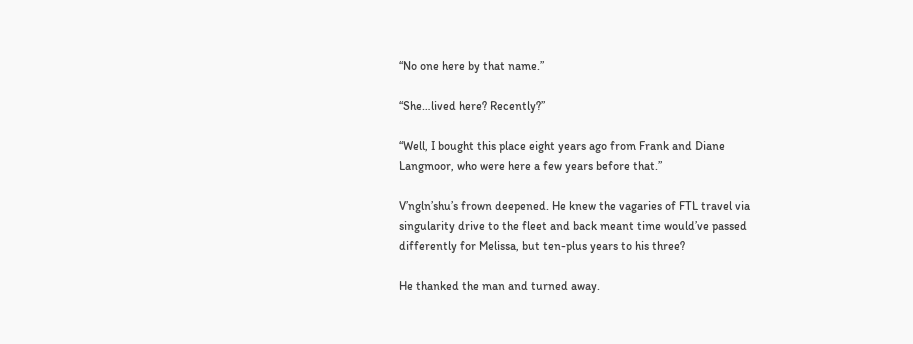“No one here by that name.”

“She…lived here? Recently?”

“Well, I bought this place eight years ago from Frank and Diane Langmoor, who were here a few years before that.”

V’ngln’shu’s frown deepened. He knew the vagaries of FTL travel via singularity drive to the fleet and back meant time would’ve passed differently for Melissa, but ten-plus years to his three?

He thanked the man and turned away.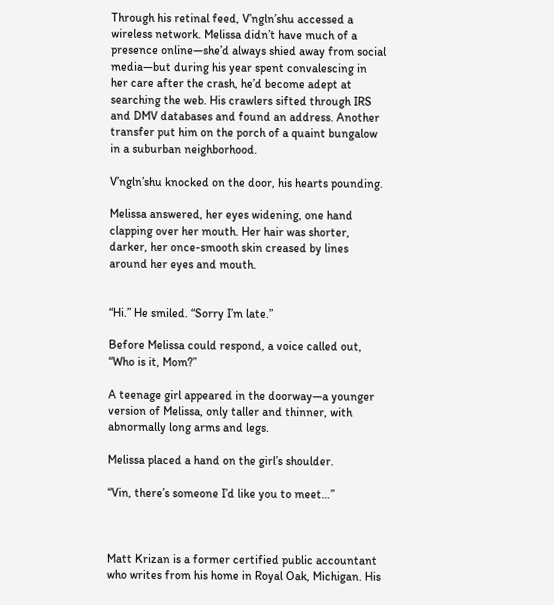Through his retinal feed, V’ngln’shu accessed a wireless network. Melissa didn’t have much of a presence online—she’d always shied away from social media—but during his year spent convalescing in her care after the crash, he’d become adept at searching the web. His crawlers sifted through IRS and DMV databases and found an address. Another transfer put him on the porch of a quaint bungalow in a suburban neighborhood.

V’ngln’shu knocked on the door, his hearts pounding.

Melissa answered, her eyes widening, one hand clapping over her mouth. Her hair was shorter, darker, her once-smooth skin creased by lines around her eyes and mouth.


“Hi.” He smiled. “Sorry I’m late.”

Before Melissa could respond, a voice called out, “Who is it, Mom?”

A teenage girl appeared in the doorway—a younger version of Melissa, only taller and thinner, with abnormally long arms and legs.

Melissa placed a hand on the girl’s shoulder.

“Vin, there’s someone I’d like you to meet…”



Matt Krizan is a former certified public accountant who writes from his home in Royal Oak, Michigan. His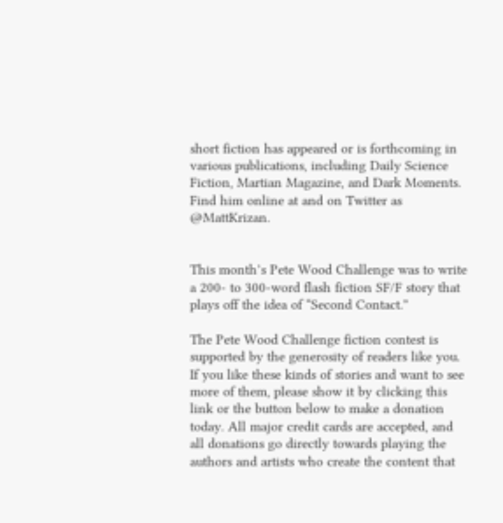short fiction has appeared or is forthcoming in various publications, including Daily Science Fiction, Martian Magazine, and Dark Moments. Find him online at and on Twitter as @MattKrizan.


This month’s Pete Wood Challenge was to write a 200- to 300-word flash fiction SF/F story that plays off the idea of “Second Contact.”

The Pete Wood Challenge fiction contest is supported by the generosity of readers like you. If you like these kinds of stories and want to see more of them, please show it by clicking this link or the button below to make a donation today. All major credit cards are accepted, and all donations go directly towards playing the authors and artists who create the content that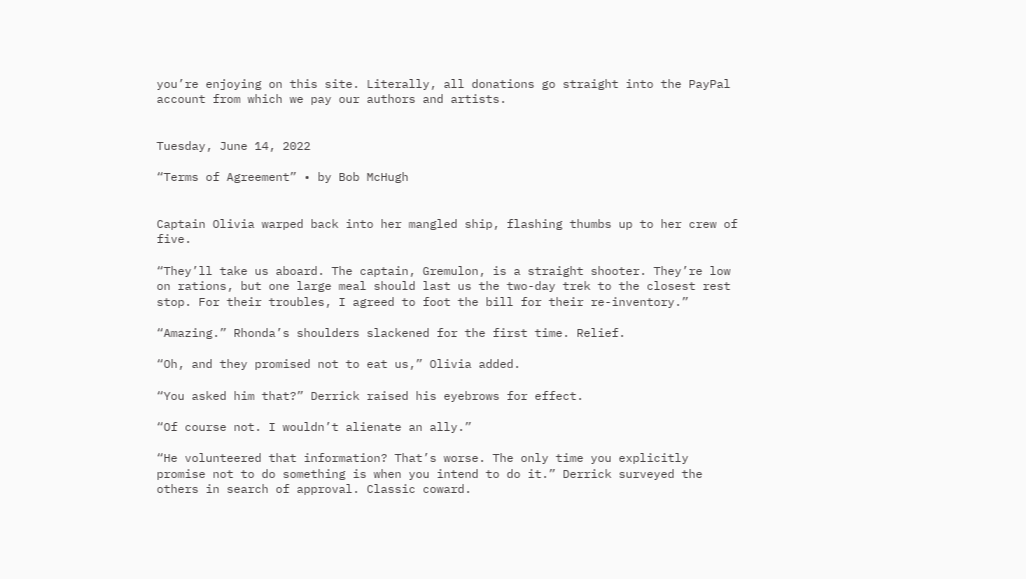you’re enjoying on this site. Literally, all donations go straight into the PayPal account from which we pay our authors and artists.


Tuesday, June 14, 2022

“Terms of Agreement” • by Bob McHugh


Captain Olivia warped back into her mangled ship, flashing thumbs up to her crew of five.

“They’ll take us aboard. The captain, Gremulon, is a straight shooter. They’re low on rations, but one large meal should last us the two-day trek to the closest rest stop. For their troubles, I agreed to foot the bill for their re-inventory.”

“Amazing.” Rhonda’s shoulders slackened for the first time. Relief.

“Oh, and they promised not to eat us,” Olivia added.

“You asked him that?” Derrick raised his eyebrows for effect.

“Of course not. I wouldn’t alienate an ally.”

“He volunteered that information? That’s worse. The only time you explicitly promise not to do something is when you intend to do it.” Derrick surveyed the others in search of approval. Classic coward.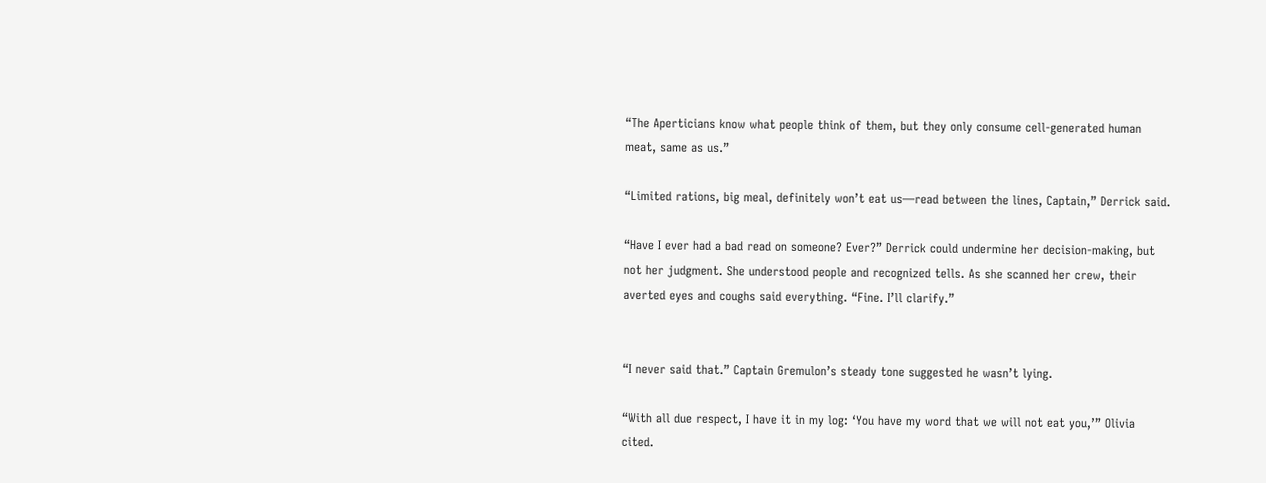“The Aperticians know what people think of them, but they only consume cell-generated human meat, same as us.”

“Limited rations, big meal, definitely won’t eat us—read between the lines, Captain,” Derrick said.

“Have I ever had a bad read on someone? Ever?” Derrick could undermine her decision-making, but not her judgment. She understood people and recognized tells. As she scanned her crew, their averted eyes and coughs said everything. “Fine. I’ll clarify.”


“I never said that.” Captain Gremulon’s steady tone suggested he wasn’t lying.

“With all due respect, I have it in my log: ‘You have my word that we will not eat you,’” Olivia cited.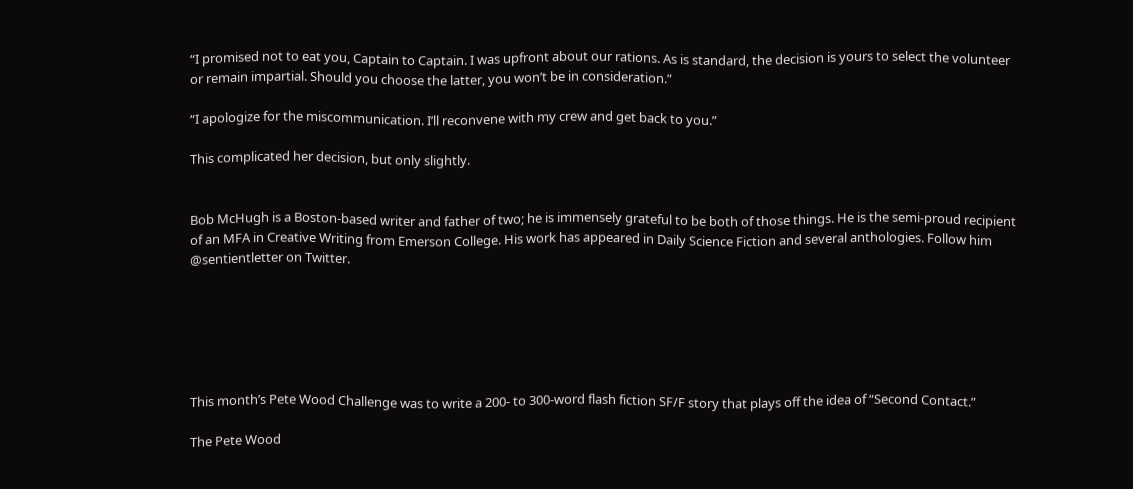“I promised not to eat you, Captain to Captain. I was upfront about our rations. As is standard, the decision is yours to select the volunteer or remain impartial. Should you choose the latter, you won’t be in consideration.”

“I apologize for the miscommunication. I’ll reconvene with my crew and get back to you.”

This complicated her decision, but only slightly.


Bob McHugh is a Boston-based writer and father of two; he is immensely grateful to be both of those things. He is the semi-proud recipient of an MFA in Creative Writing from Emerson College. His work has appeared in Daily Science Fiction and several anthologies. Follow him @sentientletter on Twitter.






This month’s Pete Wood Challenge was to write a 200- to 300-word flash fiction SF/F story that plays off the idea of “Second Contact.”

The Pete Wood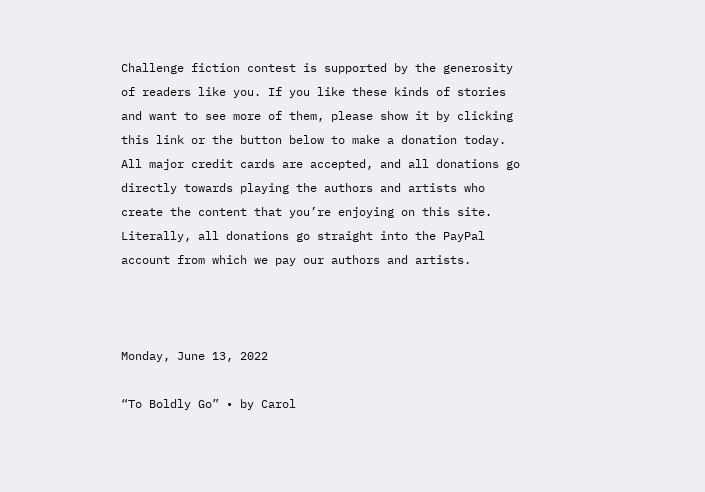Challenge fiction contest is supported by the generosity of readers like you. If you like these kinds of stories and want to see more of them, please show it by clicking this link or the button below to make a donation today. All major credit cards are accepted, and all donations go directly towards playing the authors and artists who create the content that you’re enjoying on this site. Literally, all donations go straight into the PayPal account from which we pay our authors and artists.



Monday, June 13, 2022

“To Boldly Go” • by Carol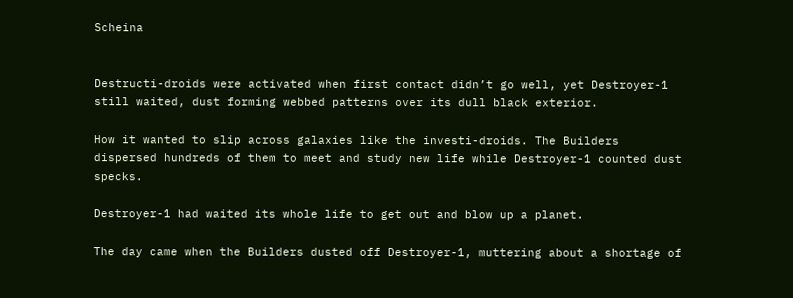Scheina


Destructi-droids were activated when first contact didn’t go well, yet Destroyer-1 still waited, dust forming webbed patterns over its dull black exterior.

How it wanted to slip across galaxies like the investi-droids. The Builders dispersed hundreds of them to meet and study new life while Destroyer-1 counted dust specks.

Destroyer-1 had waited its whole life to get out and blow up a planet.

The day came when the Builders dusted off Destroyer-1, muttering about a shortage of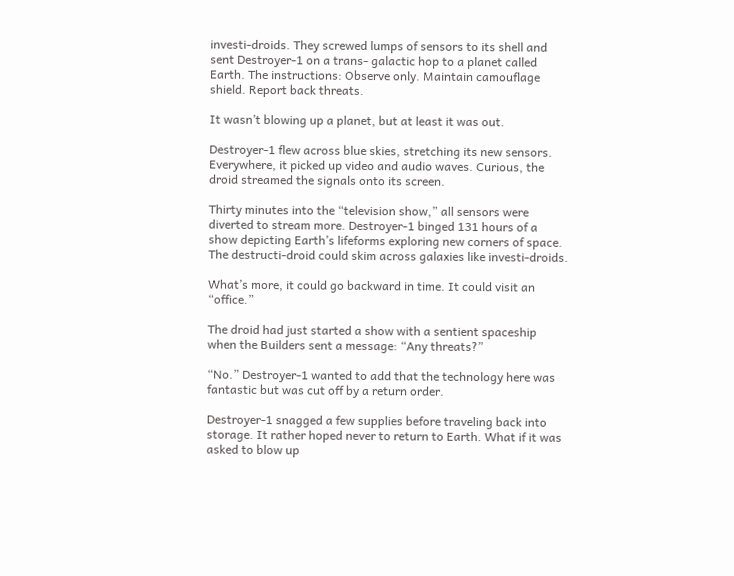investi-droids. They screwed lumps of sensors to its shell and sent Destroyer-1 on a trans- galactic hop to a planet called Earth. The instructions: Observe only. Maintain camouflage shield. Report back threats.

It wasn’t blowing up a planet, but at least it was out.

Destroyer-1 flew across blue skies, stretching its new sensors. Everywhere, it picked up video and audio waves. Curious, the droid streamed the signals onto its screen.

Thirty minutes into the “television show,” all sensors were diverted to stream more. Destroyer-1 binged 131 hours of a show depicting Earth’s lifeforms exploring new corners of space. The destructi-droid could skim across galaxies like investi-droids.

What’s more, it could go backward in time. It could visit an “office.”

The droid had just started a show with a sentient spaceship when the Builders sent a message: “Any threats?”

“No.” Destroyer-1 wanted to add that the technology here was fantastic but was cut off by a return order.

Destroyer-1 snagged a few supplies before traveling back into storage. It rather hoped never to return to Earth. What if it was asked to blow up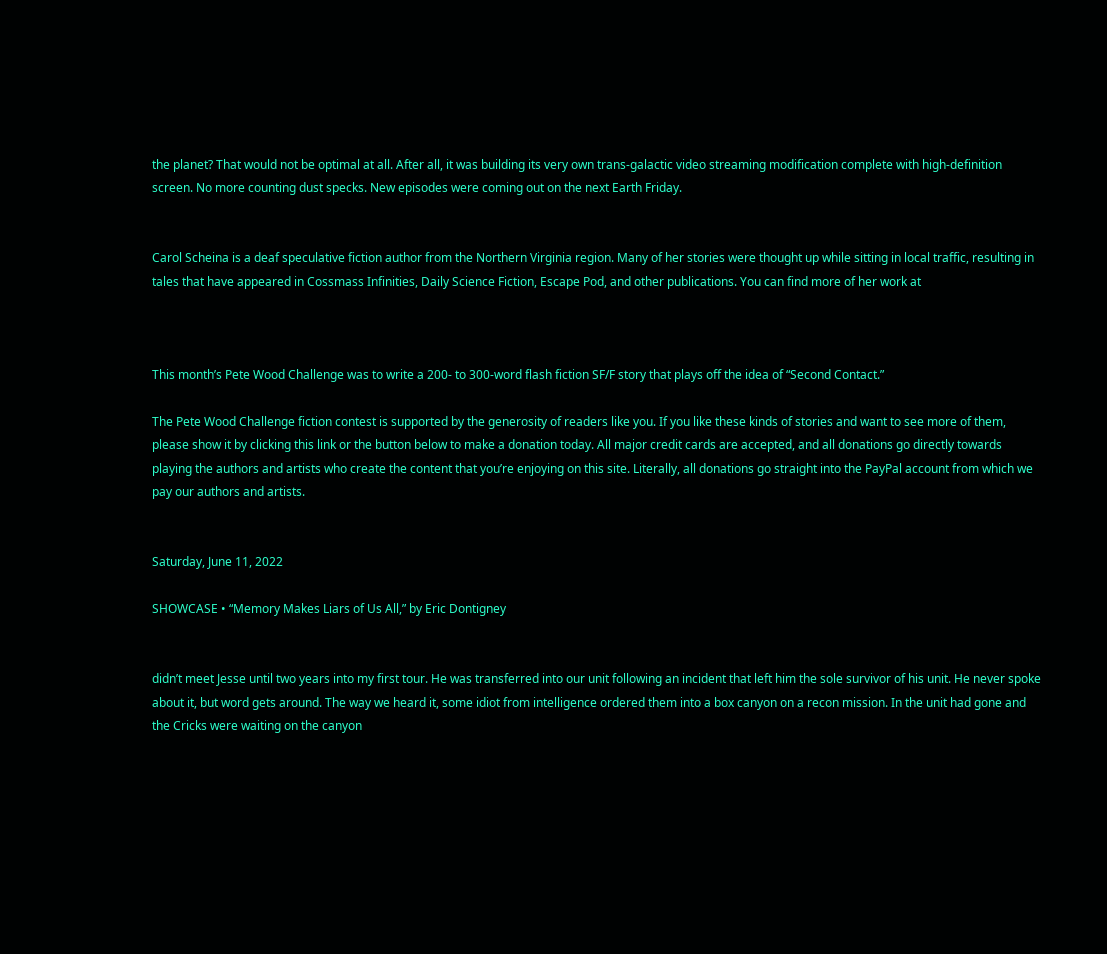the planet? That would not be optimal at all. After all, it was building its very own trans-galactic video streaming modification complete with high-definition screen. No more counting dust specks. New episodes were coming out on the next Earth Friday.


Carol Scheina is a deaf speculative fiction author from the Northern Virginia region. Many of her stories were thought up while sitting in local traffic, resulting in tales that have appeared in Cossmass Infinities, Daily Science Fiction, Escape Pod, and other publications. You can find more of her work at



This month’s Pete Wood Challenge was to write a 200- to 300-word flash fiction SF/F story that plays off the idea of “Second Contact.”

The Pete Wood Challenge fiction contest is supported by the generosity of readers like you. If you like these kinds of stories and want to see more of them, please show it by clicking this link or the button below to make a donation today. All major credit cards are accepted, and all donations go directly towards playing the authors and artists who create the content that you’re enjoying on this site. Literally, all donations go straight into the PayPal account from which we pay our authors and artists.


Saturday, June 11, 2022

SHOWCASE • “Memory Makes Liars of Us All,” by Eric Dontigney


didn’t meet Jesse until two years into my first tour. He was transferred into our unit following an incident that left him the sole survivor of his unit. He never spoke about it, but word gets around. The way we heard it, some idiot from intelligence ordered them into a box canyon on a recon mission. In the unit had gone and the Cricks were waiting on the canyon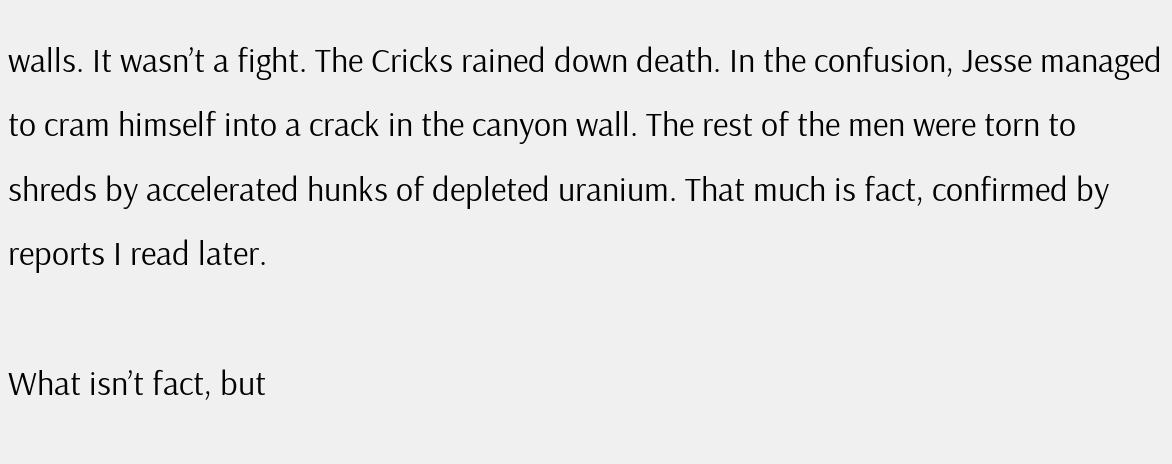walls. It wasn’t a fight. The Cricks rained down death. In the confusion, Jesse managed to cram himself into a crack in the canyon wall. The rest of the men were torn to shreds by accelerated hunks of depleted uranium. That much is fact, confirmed by reports I read later.

What isn’t fact, but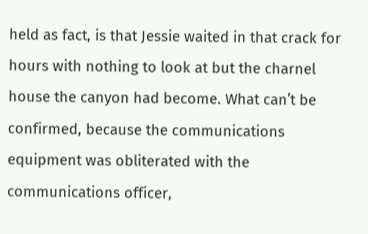held as fact, is that Jessie waited in that crack for hours with nothing to look at but the charnel house the canyon had become. What can’t be confirmed, because the communications equipment was obliterated with the communications officer,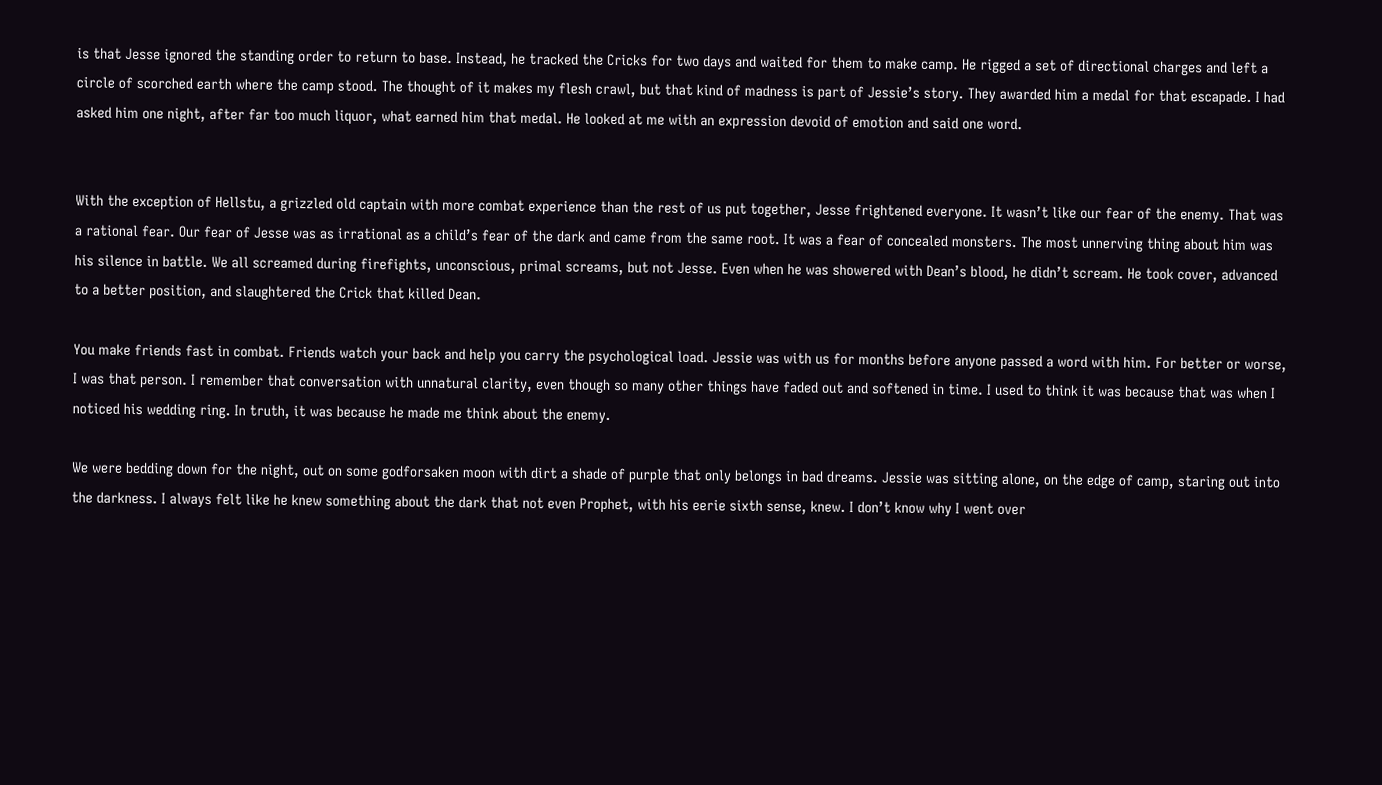is that Jesse ignored the standing order to return to base. Instead, he tracked the Cricks for two days and waited for them to make camp. He rigged a set of directional charges and left a circle of scorched earth where the camp stood. The thought of it makes my flesh crawl, but that kind of madness is part of Jessie’s story. They awarded him a medal for that escapade. I had asked him one night, after far too much liquor, what earned him that medal. He looked at me with an expression devoid of emotion and said one word.


With the exception of Hellstu, a grizzled old captain with more combat experience than the rest of us put together, Jesse frightened everyone. It wasn’t like our fear of the enemy. That was a rational fear. Our fear of Jesse was as irrational as a child’s fear of the dark and came from the same root. It was a fear of concealed monsters. The most unnerving thing about him was his silence in battle. We all screamed during firefights, unconscious, primal screams, but not Jesse. Even when he was showered with Dean’s blood, he didn’t scream. He took cover, advanced to a better position, and slaughtered the Crick that killed Dean.

You make friends fast in combat. Friends watch your back and help you carry the psychological load. Jessie was with us for months before anyone passed a word with him. For better or worse, I was that person. I remember that conversation with unnatural clarity, even though so many other things have faded out and softened in time. I used to think it was because that was when I noticed his wedding ring. In truth, it was because he made me think about the enemy.

We were bedding down for the night, out on some godforsaken moon with dirt a shade of purple that only belongs in bad dreams. Jessie was sitting alone, on the edge of camp, staring out into the darkness. I always felt like he knew something about the dark that not even Prophet, with his eerie sixth sense, knew. I don’t know why I went over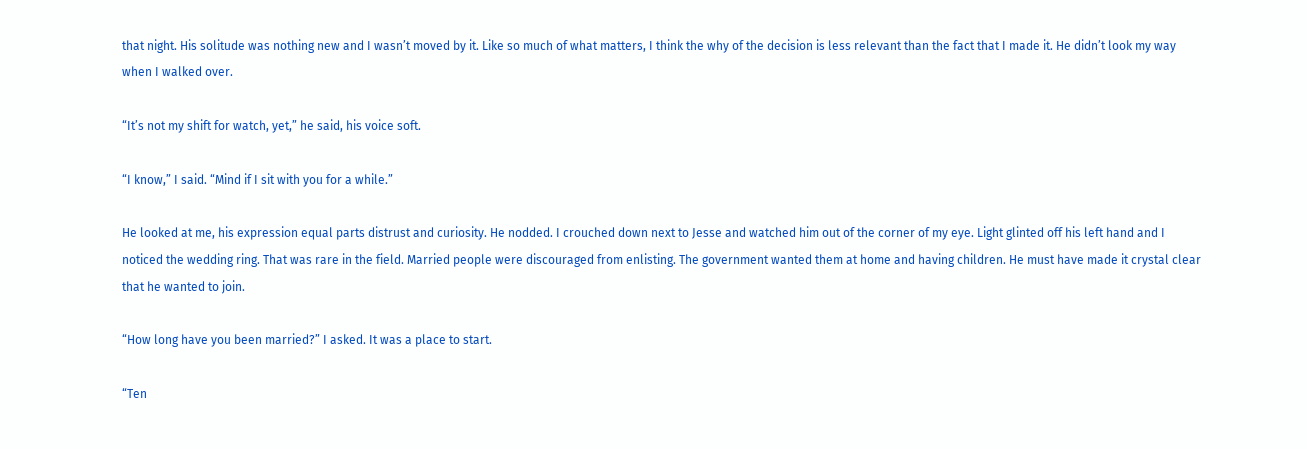that night. His solitude was nothing new and I wasn’t moved by it. Like so much of what matters, I think the why of the decision is less relevant than the fact that I made it. He didn’t look my way when I walked over.

“It’s not my shift for watch, yet,” he said, his voice soft.

“I know,” I said. “Mind if I sit with you for a while.”

He looked at me, his expression equal parts distrust and curiosity. He nodded. I crouched down next to Jesse and watched him out of the corner of my eye. Light glinted off his left hand and I noticed the wedding ring. That was rare in the field. Married people were discouraged from enlisting. The government wanted them at home and having children. He must have made it crystal clear that he wanted to join.

“How long have you been married?” I asked. It was a place to start.

“Ten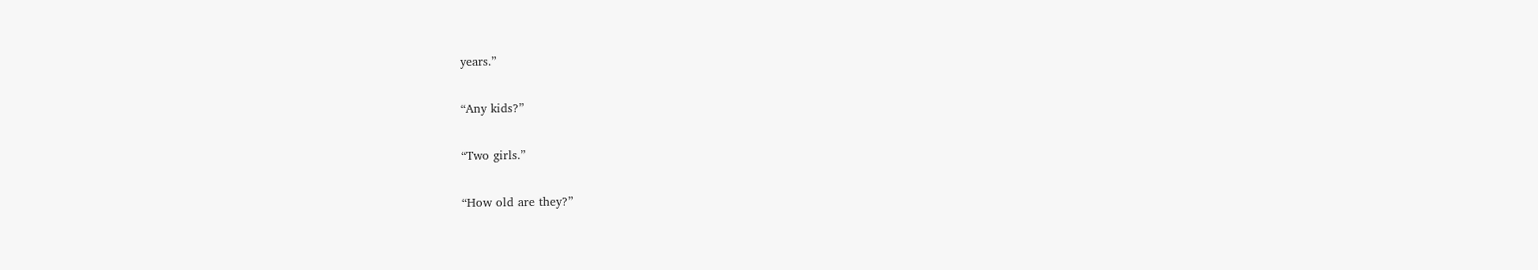years.”

“Any kids?”

“Two girls.”

“How old are they?”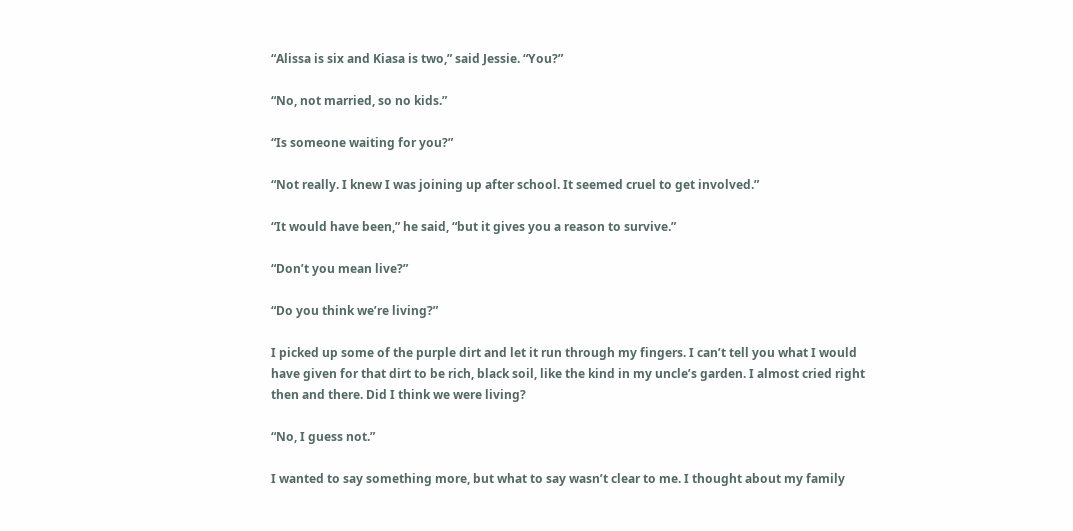“Alissa is six and Kiasa is two,” said Jessie. “You?”

“No, not married, so no kids.”

“Is someone waiting for you?”

“Not really. I knew I was joining up after school. It seemed cruel to get involved.”

“It would have been,” he said, “but it gives you a reason to survive.”

“Don’t you mean live?”

“Do you think we’re living?”

I picked up some of the purple dirt and let it run through my fingers. I can’t tell you what I would have given for that dirt to be rich, black soil, like the kind in my uncle’s garden. I almost cried right then and there. Did I think we were living?

“No, I guess not.”

I wanted to say something more, but what to say wasn’t clear to me. I thought about my family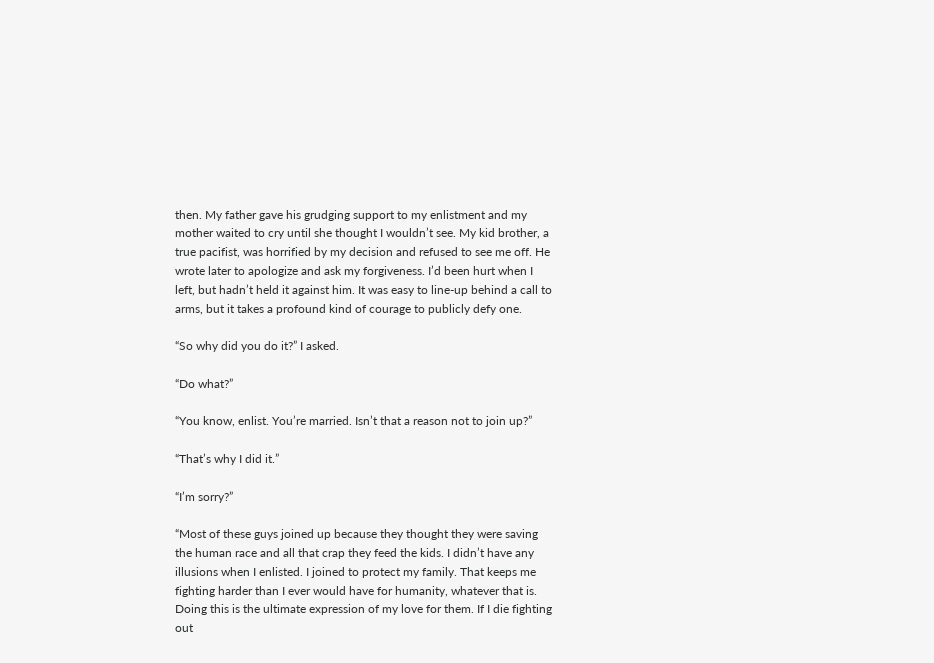then. My father gave his grudging support to my enlistment and my mother waited to cry until she thought I wouldn’t see. My kid brother, a true pacifist, was horrified by my decision and refused to see me off. He wrote later to apologize and ask my forgiveness. I’d been hurt when I left, but hadn’t held it against him. It was easy to line-up behind a call to arms, but it takes a profound kind of courage to publicly defy one.

“So why did you do it?” I asked.

“Do what?”

“You know, enlist. You’re married. Isn’t that a reason not to join up?”

“That’s why I did it.”

“I’m sorry?”

“Most of these guys joined up because they thought they were saving the human race and all that crap they feed the kids. I didn’t have any illusions when I enlisted. I joined to protect my family. That keeps me fighting harder than I ever would have for humanity, whatever that is. Doing this is the ultimate expression of my love for them. If I die fighting out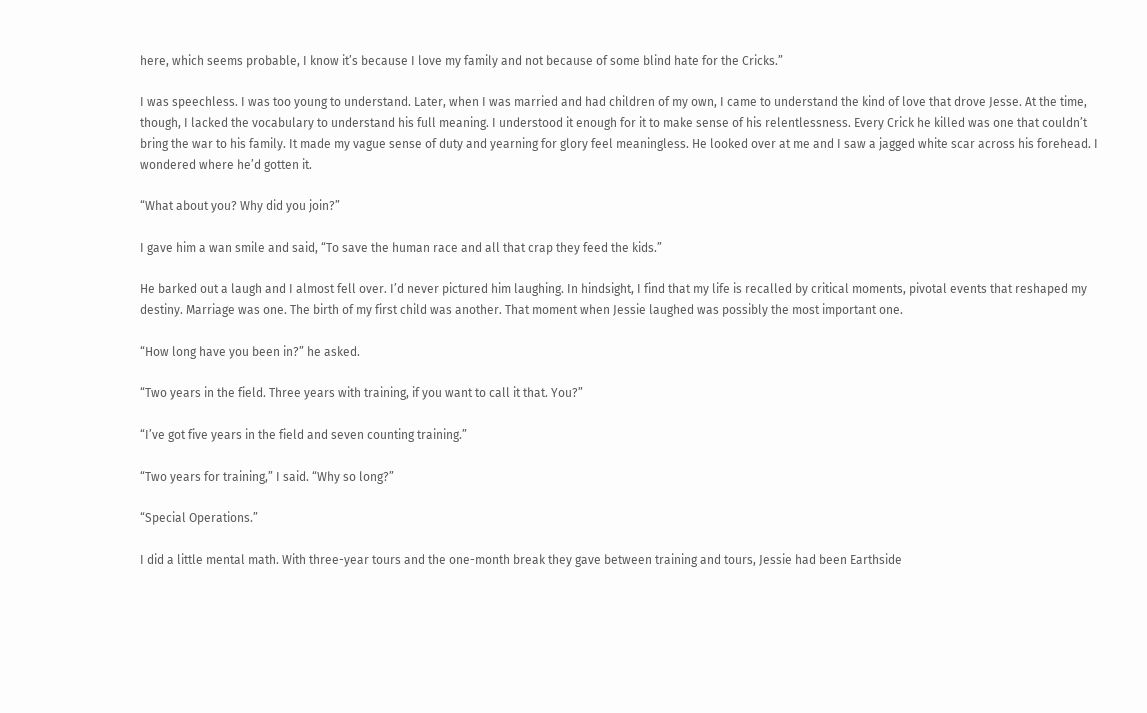here, which seems probable, I know it’s because I love my family and not because of some blind hate for the Cricks.”

I was speechless. I was too young to understand. Later, when I was married and had children of my own, I came to understand the kind of love that drove Jesse. At the time, though, I lacked the vocabulary to understand his full meaning. I understood it enough for it to make sense of his relentlessness. Every Crick he killed was one that couldn’t bring the war to his family. It made my vague sense of duty and yearning for glory feel meaningless. He looked over at me and I saw a jagged white scar across his forehead. I wondered where he’d gotten it.

“What about you? Why did you join?”

I gave him a wan smile and said, “To save the human race and all that crap they feed the kids.”

He barked out a laugh and I almost fell over. I’d never pictured him laughing. In hindsight, I find that my life is recalled by critical moments, pivotal events that reshaped my destiny. Marriage was one. The birth of my first child was another. That moment when Jessie laughed was possibly the most important one.

“How long have you been in?” he asked.

“Two years in the field. Three years with training, if you want to call it that. You?”

“I’ve got five years in the field and seven counting training.”

“Two years for training,” I said. “Why so long?”

“Special Operations.”

I did a little mental math. With three-year tours and the one-month break they gave between training and tours, Jessie had been Earthside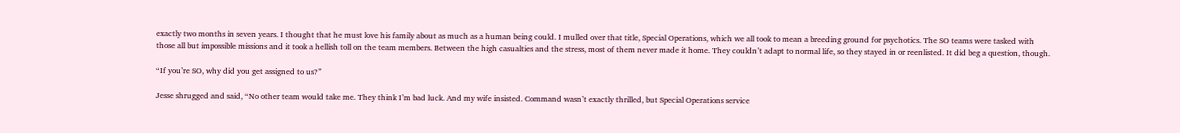exactly two months in seven years. I thought that he must love his family about as much as a human being could. I mulled over that title, Special Operations, which we all took to mean a breeding ground for psychotics. The SO teams were tasked with those all but impossible missions and it took a hellish toll on the team members. Between the high casualties and the stress, most of them never made it home. They couldn’t adapt to normal life, so they stayed in or reenlisted. It did beg a question, though.

“If you’re SO, why did you get assigned to us?”

Jesse shrugged and said, “No other team would take me. They think I’m bad luck. And my wife insisted. Command wasn’t exactly thrilled, but Special Operations service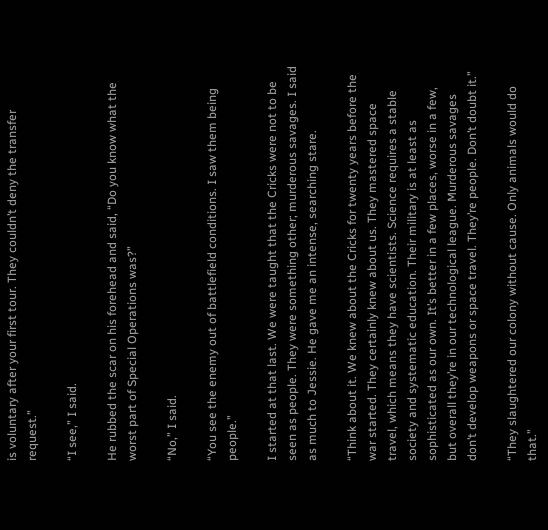is voluntary after your first tour. They couldn’t deny the transfer request.”

“I see,” I said.

He rubbed the scar on his forehead and said, “Do you know what the worst part of Special Operations was?”

“No,” I said.

“You see the enemy out of battlefield conditions. I saw them being people.”

I started at that last. We were taught that the Cricks were not to be seen as people. They were something other; murderous savages. I said as much to Jessie. He gave me an intense, searching stare.

“Think about it. We knew about the Cricks for twenty years before the war started. They certainly knew about us. They mastered space travel, which means they have scientists. Science requires a stable society and systematic education. Their military is at least as sophisticated as our own. It’s better in a few places, worse in a few, but overall they’re in our technological league. Murderous savages don’t develop weapons or space travel. They’re people. Don’t doubt it.”

“They slaughtered our colony without cause. Only animals would do that.”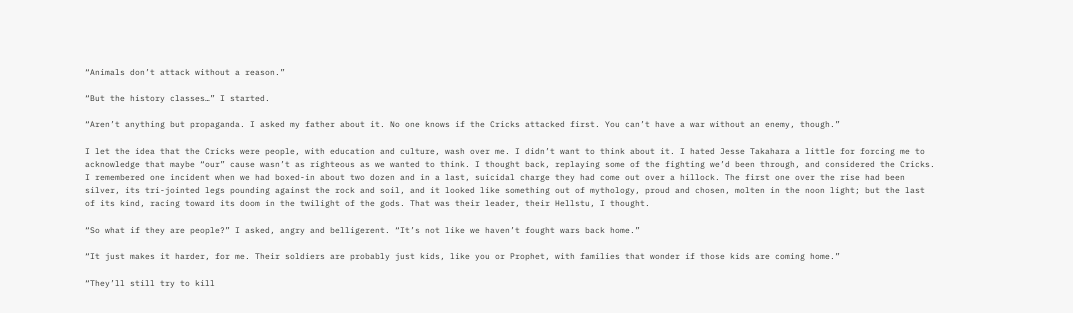“Animals don’t attack without a reason.”

“But the history classes…” I started.

“Aren’t anything but propaganda. I asked my father about it. No one knows if the Cricks attacked first. You can’t have a war without an enemy, though.”

I let the idea that the Cricks were people, with education and culture, wash over me. I didn’t want to think about it. I hated Jesse Takahara a little for forcing me to acknowledge that maybe “our” cause wasn’t as righteous as we wanted to think. I thought back, replaying some of the fighting we’d been through, and considered the Cricks. I remembered one incident when we had boxed-in about two dozen and in a last, suicidal charge they had come out over a hillock. The first one over the rise had been silver, its tri-jointed legs pounding against the rock and soil, and it looked like something out of mythology, proud and chosen, molten in the noon light; but the last of its kind, racing toward its doom in the twilight of the gods. That was their leader, their Hellstu, I thought.

“So what if they are people?” I asked, angry and belligerent. “It’s not like we haven’t fought wars back home.”

“It just makes it harder, for me. Their soldiers are probably just kids, like you or Prophet, with families that wonder if those kids are coming home.”

“They’ll still try to kill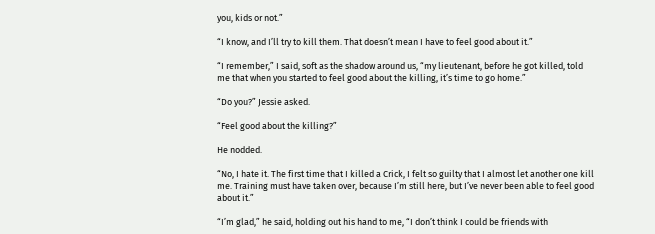you, kids or not.”

“I know, and I’ll try to kill them. That doesn’t mean I have to feel good about it.”

“I remember,” I said, soft as the shadow around us, “my lieutenant, before he got killed, told me that when you started to feel good about the killing, it’s time to go home.”

“Do you?” Jessie asked.

“Feel good about the killing?”

He nodded.

“No, I hate it. The first time that I killed a Crick, I felt so guilty that I almost let another one kill me. Training must have taken over, because I’m still here, but I’ve never been able to feel good about it.”

“I’m glad,” he said, holding out his hand to me, “I don’t think I could be friends with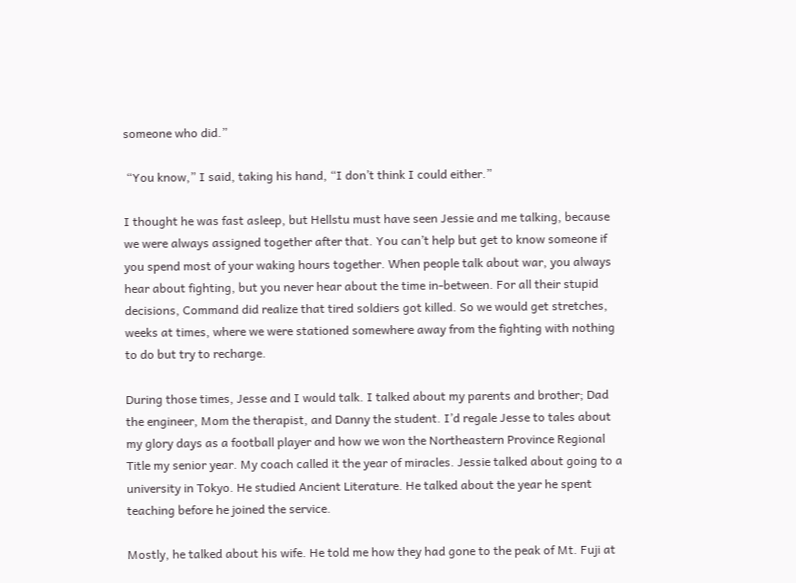someone who did.”

 “You know,” I said, taking his hand, “I don’t think I could either.”

I thought he was fast asleep, but Hellstu must have seen Jessie and me talking, because we were always assigned together after that. You can’t help but get to know someone if you spend most of your waking hours together. When people talk about war, you always hear about fighting, but you never hear about the time in-between. For all their stupid decisions, Command did realize that tired soldiers got killed. So we would get stretches, weeks at times, where we were stationed somewhere away from the fighting with nothing to do but try to recharge.

During those times, Jesse and I would talk. I talked about my parents and brother; Dad the engineer, Mom the therapist, and Danny the student. I’d regale Jesse to tales about my glory days as a football player and how we won the Northeastern Province Regional Title my senior year. My coach called it the year of miracles. Jessie talked about going to a university in Tokyo. He studied Ancient Literature. He talked about the year he spent teaching before he joined the service.

Mostly, he talked about his wife. He told me how they had gone to the peak of Mt. Fuji at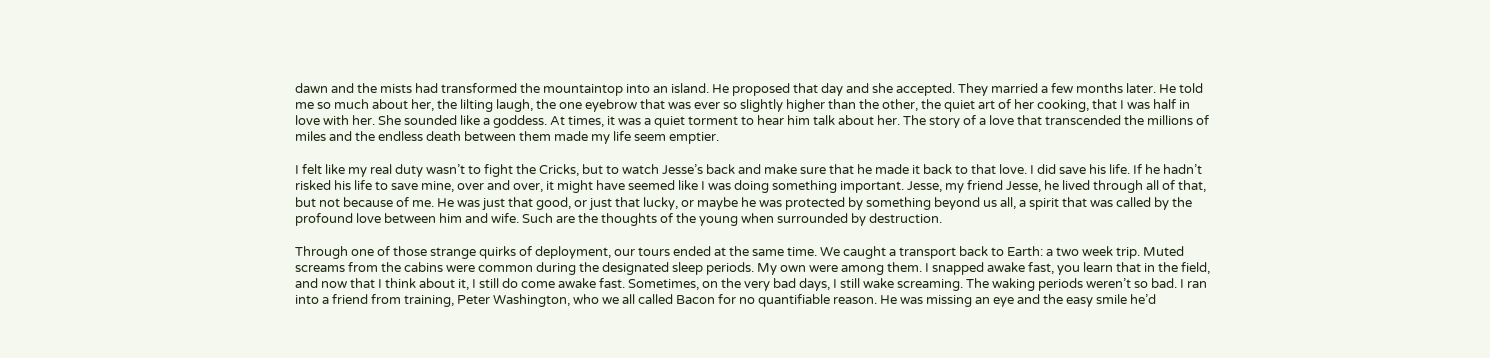dawn and the mists had transformed the mountaintop into an island. He proposed that day and she accepted. They married a few months later. He told me so much about her, the lilting laugh, the one eyebrow that was ever so slightly higher than the other, the quiet art of her cooking, that I was half in love with her. She sounded like a goddess. At times, it was a quiet torment to hear him talk about her. The story of a love that transcended the millions of miles and the endless death between them made my life seem emptier.

I felt like my real duty wasn’t to fight the Cricks, but to watch Jesse’s back and make sure that he made it back to that love. I did save his life. If he hadn’t risked his life to save mine, over and over, it might have seemed like I was doing something important. Jesse, my friend Jesse, he lived through all of that, but not because of me. He was just that good, or just that lucky, or maybe he was protected by something beyond us all, a spirit that was called by the profound love between him and wife. Such are the thoughts of the young when surrounded by destruction.

Through one of those strange quirks of deployment, our tours ended at the same time. We caught a transport back to Earth: a two week trip. Muted screams from the cabins were common during the designated sleep periods. My own were among them. I snapped awake fast, you learn that in the field, and now that I think about it, I still do come awake fast. Sometimes, on the very bad days, I still wake screaming. The waking periods weren’t so bad. I ran into a friend from training, Peter Washington, who we all called Bacon for no quantifiable reason. He was missing an eye and the easy smile he’d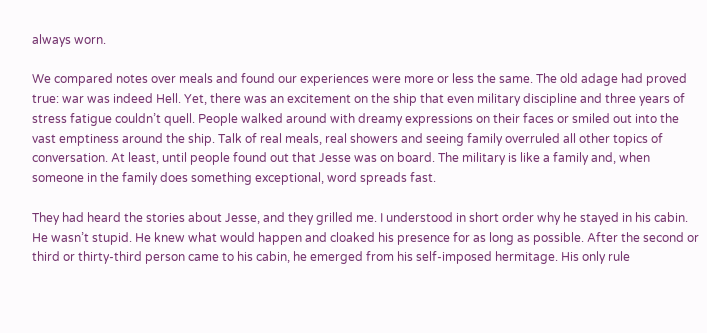always worn.

We compared notes over meals and found our experiences were more or less the same. The old adage had proved true: war was indeed Hell. Yet, there was an excitement on the ship that even military discipline and three years of stress fatigue couldn’t quell. People walked around with dreamy expressions on their faces or smiled out into the vast emptiness around the ship. Talk of real meals, real showers and seeing family overruled all other topics of conversation. At least, until people found out that Jesse was on board. The military is like a family and, when someone in the family does something exceptional, word spreads fast.

They had heard the stories about Jesse, and they grilled me. I understood in short order why he stayed in his cabin. He wasn’t stupid. He knew what would happen and cloaked his presence for as long as possible. After the second or third or thirty-third person came to his cabin, he emerged from his self-imposed hermitage. His only rule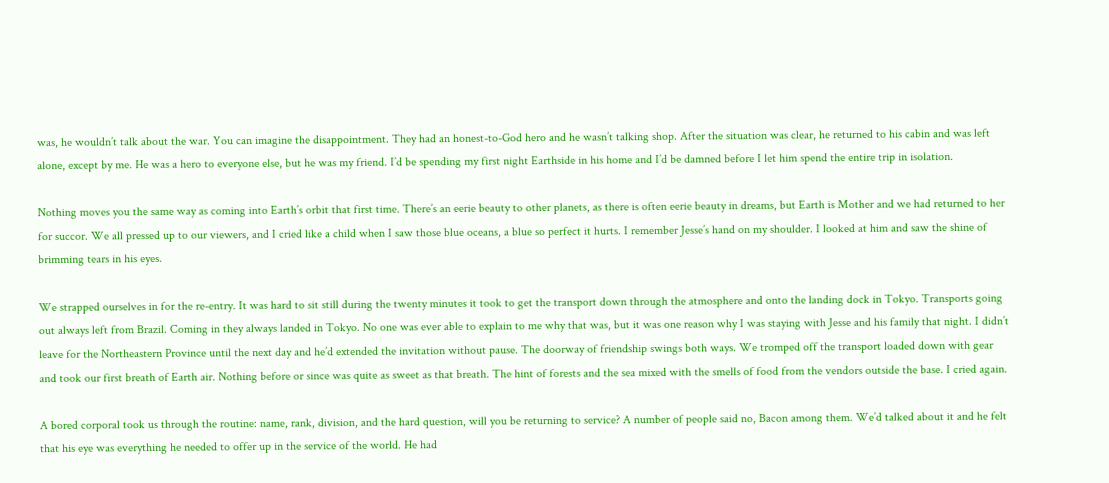was, he wouldn’t talk about the war. You can imagine the disappointment. They had an honest-to-God hero and he wasn’t talking shop. After the situation was clear, he returned to his cabin and was left alone, except by me. He was a hero to everyone else, but he was my friend. I’d be spending my first night Earthside in his home and I’d be damned before I let him spend the entire trip in isolation.

Nothing moves you the same way as coming into Earth’s orbit that first time. There’s an eerie beauty to other planets, as there is often eerie beauty in dreams, but Earth is Mother and we had returned to her for succor. We all pressed up to our viewers, and I cried like a child when I saw those blue oceans, a blue so perfect it hurts. I remember Jesse’s hand on my shoulder. I looked at him and saw the shine of brimming tears in his eyes.

We strapped ourselves in for the re-entry. It was hard to sit still during the twenty minutes it took to get the transport down through the atmosphere and onto the landing dock in Tokyo. Transports going out always left from Brazil. Coming in they always landed in Tokyo. No one was ever able to explain to me why that was, but it was one reason why I was staying with Jesse and his family that night. I didn’t leave for the Northeastern Province until the next day and he’d extended the invitation without pause. The doorway of friendship swings both ways. We tromped off the transport loaded down with gear and took our first breath of Earth air. Nothing before or since was quite as sweet as that breath. The hint of forests and the sea mixed with the smells of food from the vendors outside the base. I cried again.

A bored corporal took us through the routine: name, rank, division, and the hard question, will you be returning to service? A number of people said no, Bacon among them. We’d talked about it and he felt that his eye was everything he needed to offer up in the service of the world. He had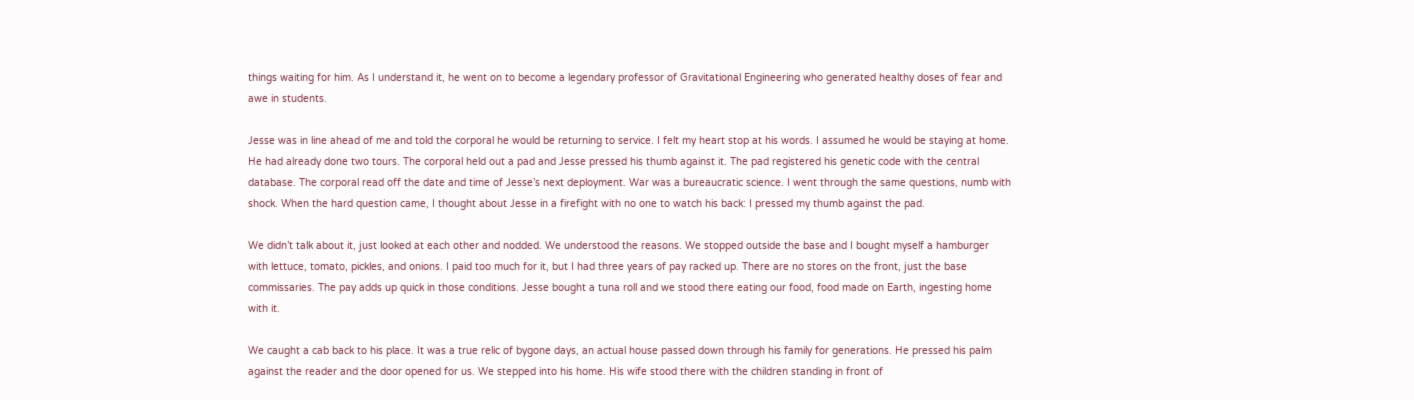things waiting for him. As I understand it, he went on to become a legendary professor of Gravitational Engineering who generated healthy doses of fear and awe in students.

Jesse was in line ahead of me and told the corporal he would be returning to service. I felt my heart stop at his words. I assumed he would be staying at home. He had already done two tours. The corporal held out a pad and Jesse pressed his thumb against it. The pad registered his genetic code with the central database. The corporal read off the date and time of Jesse’s next deployment. War was a bureaucratic science. I went through the same questions, numb with shock. When the hard question came, I thought about Jesse in a firefight with no one to watch his back: I pressed my thumb against the pad.

We didn’t talk about it, just looked at each other and nodded. We understood the reasons. We stopped outside the base and I bought myself a hamburger with lettuce, tomato, pickles, and onions. I paid too much for it, but I had three years of pay racked up. There are no stores on the front, just the base commissaries. The pay adds up quick in those conditions. Jesse bought a tuna roll and we stood there eating our food, food made on Earth, ingesting home with it.

We caught a cab back to his place. It was a true relic of bygone days, an actual house passed down through his family for generations. He pressed his palm against the reader and the door opened for us. We stepped into his home. His wife stood there with the children standing in front of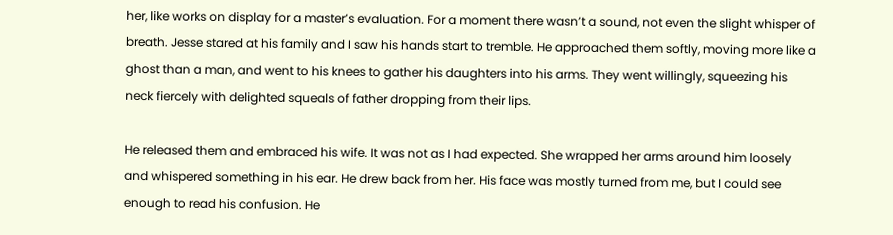her, like works on display for a master’s evaluation. For a moment there wasn’t a sound, not even the slight whisper of breath. Jesse stared at his family and I saw his hands start to tremble. He approached them softly, moving more like a ghost than a man, and went to his knees to gather his daughters into his arms. They went willingly, squeezing his neck fiercely with delighted squeals of father dropping from their lips.

He released them and embraced his wife. It was not as I had expected. She wrapped her arms around him loosely and whispered something in his ear. He drew back from her. His face was mostly turned from me, but I could see enough to read his confusion. He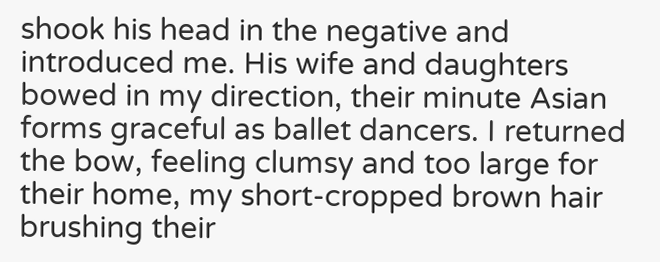shook his head in the negative and introduced me. His wife and daughters bowed in my direction, their minute Asian forms graceful as ballet dancers. I returned the bow, feeling clumsy and too large for their home, my short-cropped brown hair brushing their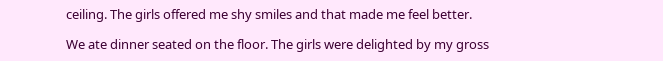ceiling. The girls offered me shy smiles and that made me feel better.

We ate dinner seated on the floor. The girls were delighted by my gross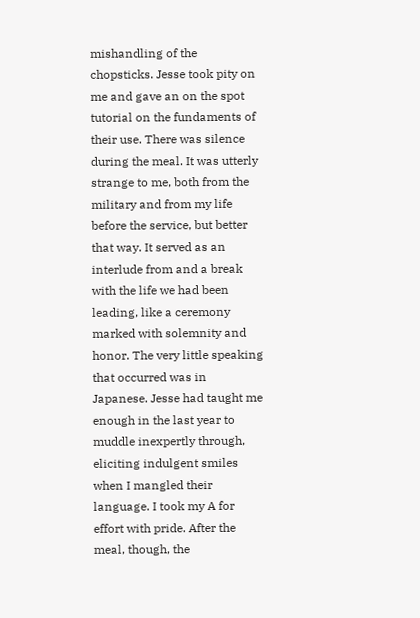mishandling of the chopsticks. Jesse took pity on me and gave an on the spot tutorial on the fundaments of their use. There was silence during the meal. It was utterly strange to me, both from the military and from my life before the service, but better that way. It served as an interlude from and a break with the life we had been leading, like a ceremony marked with solemnity and honor. The very little speaking that occurred was in Japanese. Jesse had taught me enough in the last year to muddle inexpertly through, eliciting indulgent smiles when I mangled their language. I took my A for effort with pride. After the meal, though, the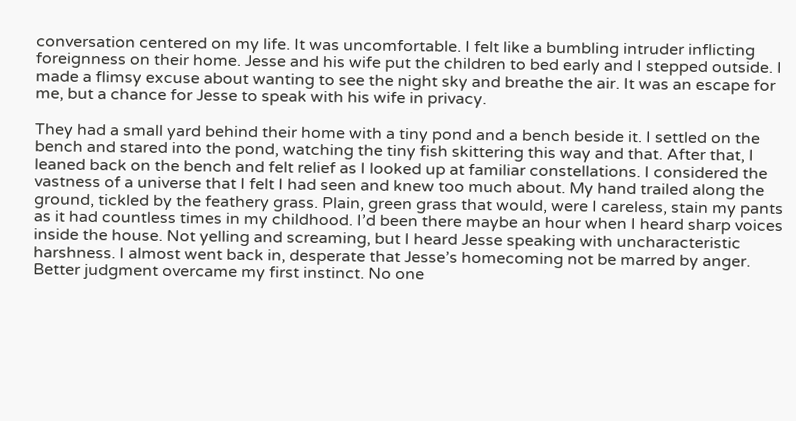conversation centered on my life. It was uncomfortable. I felt like a bumbling intruder inflicting foreignness on their home. Jesse and his wife put the children to bed early and I stepped outside. I made a flimsy excuse about wanting to see the night sky and breathe the air. It was an escape for me, but a chance for Jesse to speak with his wife in privacy.

They had a small yard behind their home with a tiny pond and a bench beside it. I settled on the bench and stared into the pond, watching the tiny fish skittering this way and that. After that, I leaned back on the bench and felt relief as I looked up at familiar constellations. I considered the vastness of a universe that I felt I had seen and knew too much about. My hand trailed along the ground, tickled by the feathery grass. Plain, green grass that would, were I careless, stain my pants as it had countless times in my childhood. I’d been there maybe an hour when I heard sharp voices inside the house. Not yelling and screaming, but I heard Jesse speaking with uncharacteristic harshness. I almost went back in, desperate that Jesse’s homecoming not be marred by anger. Better judgment overcame my first instinct. No one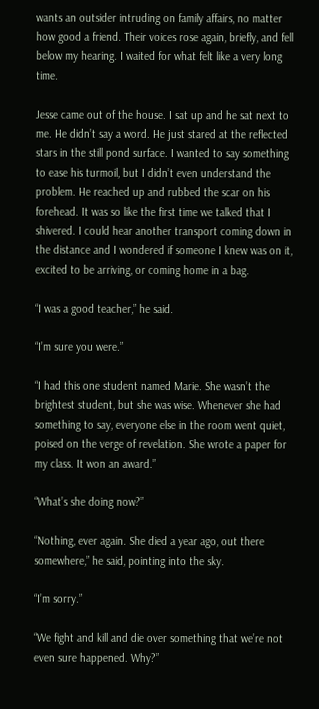wants an outsider intruding on family affairs, no matter how good a friend. Their voices rose again, briefly, and fell below my hearing. I waited for what felt like a very long time.

Jesse came out of the house. I sat up and he sat next to me. He didn’t say a word. He just stared at the reflected stars in the still pond surface. I wanted to say something to ease his turmoil, but I didn’t even understand the problem. He reached up and rubbed the scar on his forehead. It was so like the first time we talked that I shivered. I could hear another transport coming down in the distance and I wondered if someone I knew was on it, excited to be arriving, or coming home in a bag.

“I was a good teacher,” he said.

“I’m sure you were.”

“I had this one student named Marie. She wasn’t the brightest student, but she was wise. Whenever she had something to say, everyone else in the room went quiet, poised on the verge of revelation. She wrote a paper for my class. It won an award.”

“What’s she doing now?”

“Nothing, ever again. She died a year ago, out there somewhere,” he said, pointing into the sky.

“I’m sorry.”

“We fight and kill and die over something that we’re not even sure happened. Why?”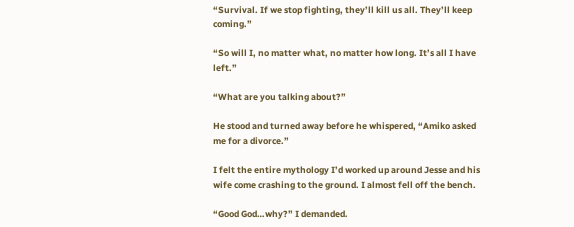“Survival. If we stop fighting, they’ll kill us all. They’ll keep coming.”

“So will I, no matter what, no matter how long. It’s all I have left.”

“What are you talking about?”

He stood and turned away before he whispered, “Amiko asked me for a divorce.”

I felt the entire mythology I’d worked up around Jesse and his wife come crashing to the ground. I almost fell off the bench.

“Good God…why?” I demanded.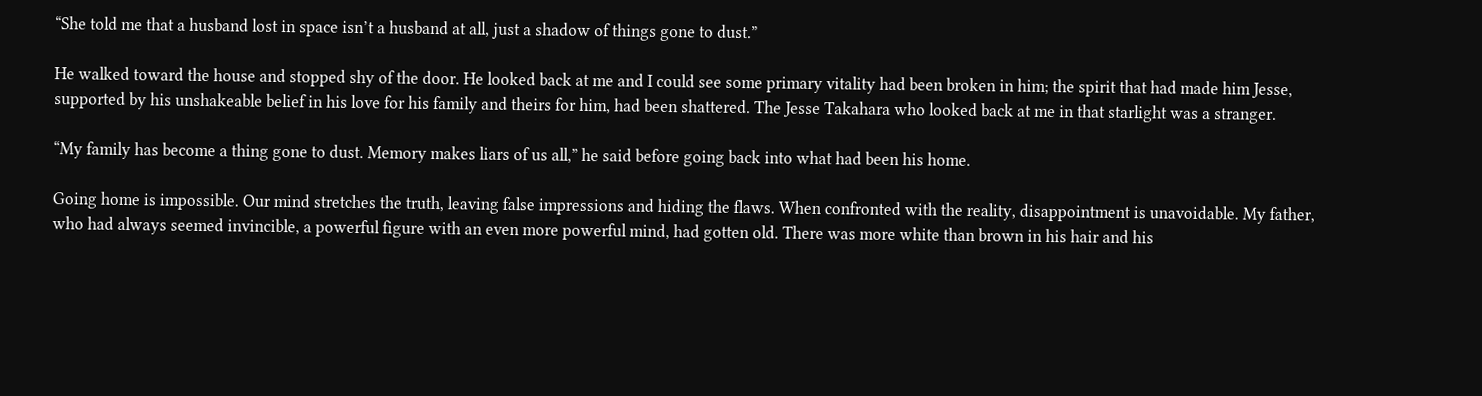“She told me that a husband lost in space isn’t a husband at all, just a shadow of things gone to dust.”

He walked toward the house and stopped shy of the door. He looked back at me and I could see some primary vitality had been broken in him; the spirit that had made him Jesse, supported by his unshakeable belief in his love for his family and theirs for him, had been shattered. The Jesse Takahara who looked back at me in that starlight was a stranger.

“My family has become a thing gone to dust. Memory makes liars of us all,” he said before going back into what had been his home.

Going home is impossible. Our mind stretches the truth, leaving false impressions and hiding the flaws. When confronted with the reality, disappointment is unavoidable. My father, who had always seemed invincible, a powerful figure with an even more powerful mind, had gotten old. There was more white than brown in his hair and his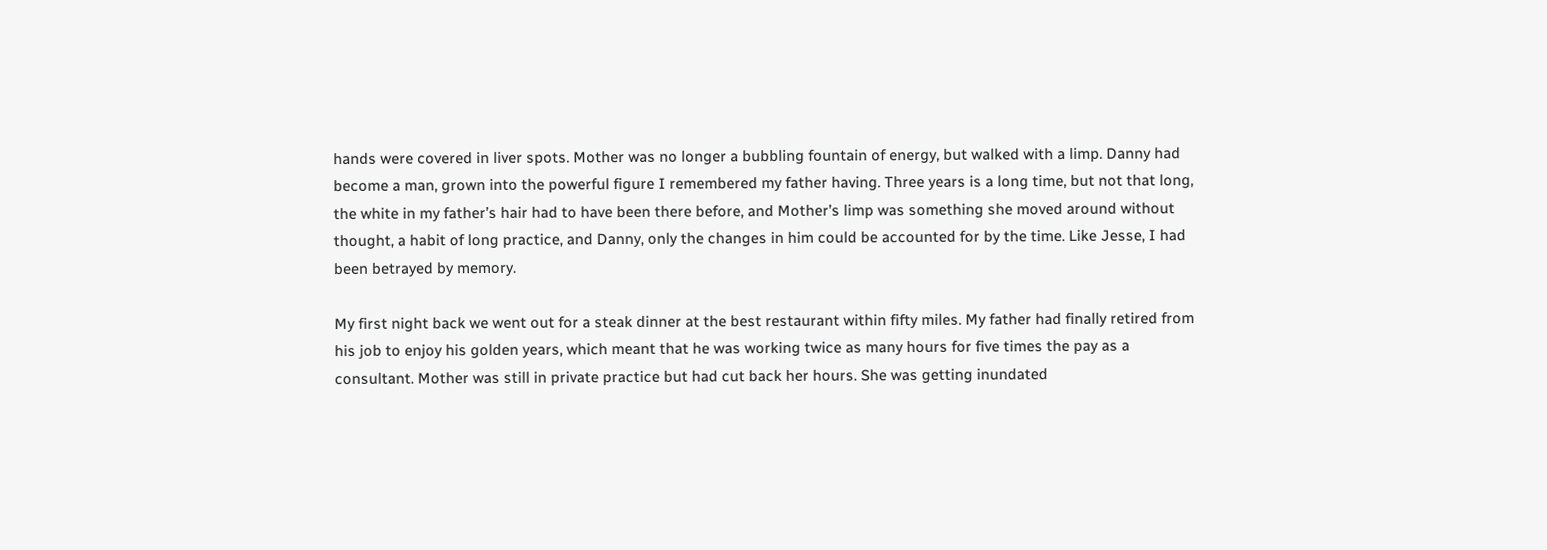hands were covered in liver spots. Mother was no longer a bubbling fountain of energy, but walked with a limp. Danny had become a man, grown into the powerful figure I remembered my father having. Three years is a long time, but not that long, the white in my father’s hair had to have been there before, and Mother’s limp was something she moved around without thought, a habit of long practice, and Danny, only the changes in him could be accounted for by the time. Like Jesse, I had been betrayed by memory.

My first night back we went out for a steak dinner at the best restaurant within fifty miles. My father had finally retired from his job to enjoy his golden years, which meant that he was working twice as many hours for five times the pay as a consultant. Mother was still in private practice but had cut back her hours. She was getting inundated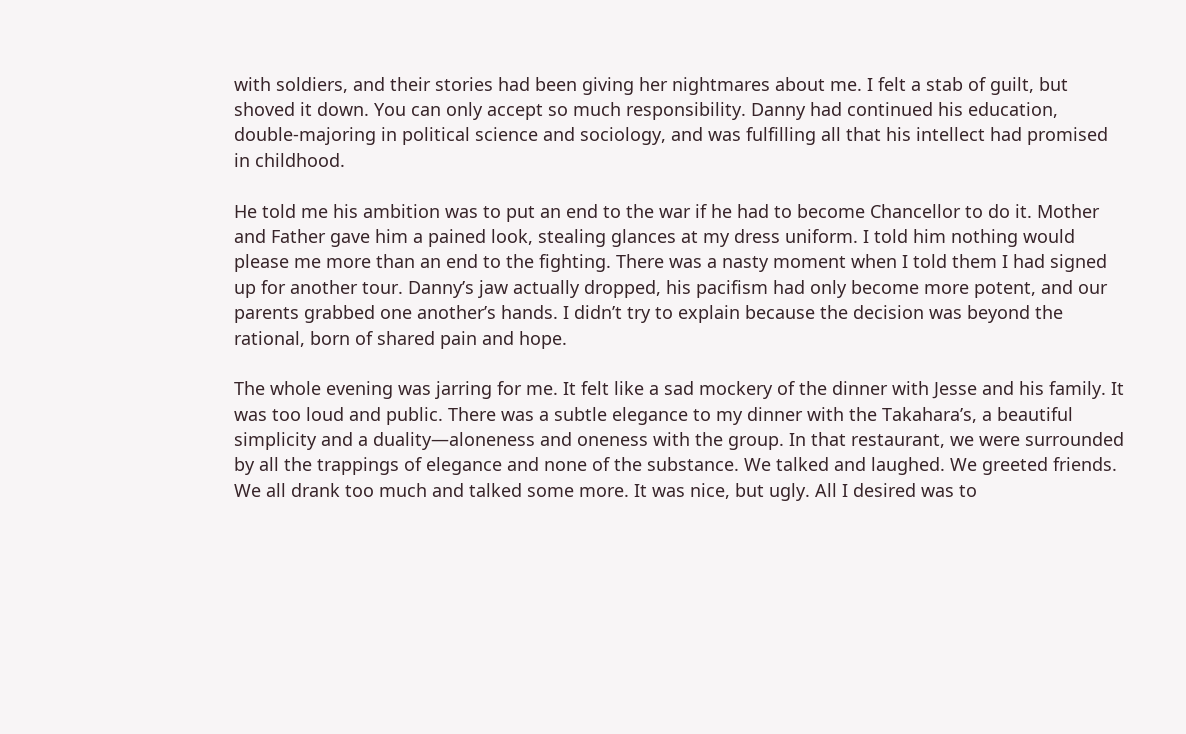with soldiers, and their stories had been giving her nightmares about me. I felt a stab of guilt, but shoved it down. You can only accept so much responsibility. Danny had continued his education, double-majoring in political science and sociology, and was fulfilling all that his intellect had promised in childhood.

He told me his ambition was to put an end to the war if he had to become Chancellor to do it. Mother and Father gave him a pained look, stealing glances at my dress uniform. I told him nothing would please me more than an end to the fighting. There was a nasty moment when I told them I had signed up for another tour. Danny’s jaw actually dropped, his pacifism had only become more potent, and our parents grabbed one another’s hands. I didn’t try to explain because the decision was beyond the rational, born of shared pain and hope.

The whole evening was jarring for me. It felt like a sad mockery of the dinner with Jesse and his family. It was too loud and public. There was a subtle elegance to my dinner with the Takahara’s, a beautiful simplicity and a duality—aloneness and oneness with the group. In that restaurant, we were surrounded by all the trappings of elegance and none of the substance. We talked and laughed. We greeted friends. We all drank too much and talked some more. It was nice, but ugly. All I desired was to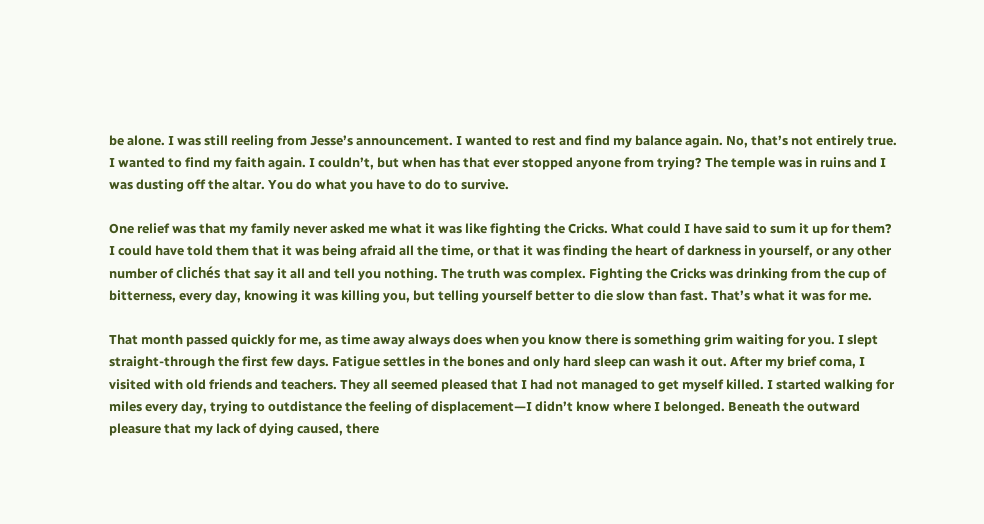be alone. I was still reeling from Jesse’s announcement. I wanted to rest and find my balance again. No, that’s not entirely true. I wanted to find my faith again. I couldn’t, but when has that ever stopped anyone from trying? The temple was in ruins and I was dusting off the altar. You do what you have to do to survive.

One relief was that my family never asked me what it was like fighting the Cricks. What could I have said to sum it up for them? I could have told them that it was being afraid all the time, or that it was finding the heart of darkness in yourself, or any other number of clichés that say it all and tell you nothing. The truth was complex. Fighting the Cricks was drinking from the cup of bitterness, every day, knowing it was killing you, but telling yourself better to die slow than fast. That’s what it was for me.

That month passed quickly for me, as time away always does when you know there is something grim waiting for you. I slept straight-through the first few days. Fatigue settles in the bones and only hard sleep can wash it out. After my brief coma, I visited with old friends and teachers. They all seemed pleased that I had not managed to get myself killed. I started walking for miles every day, trying to outdistance the feeling of displacement—I didn’t know where I belonged. Beneath the outward pleasure that my lack of dying caused, there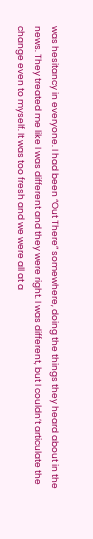was hesitancy in everyone. I had been “Out There” somewhere, doing the things they heard about in the news. They treated me like I was different and they were right. I was different, but I couldn’t articulate the change even to myself. It was too fresh and we were all at a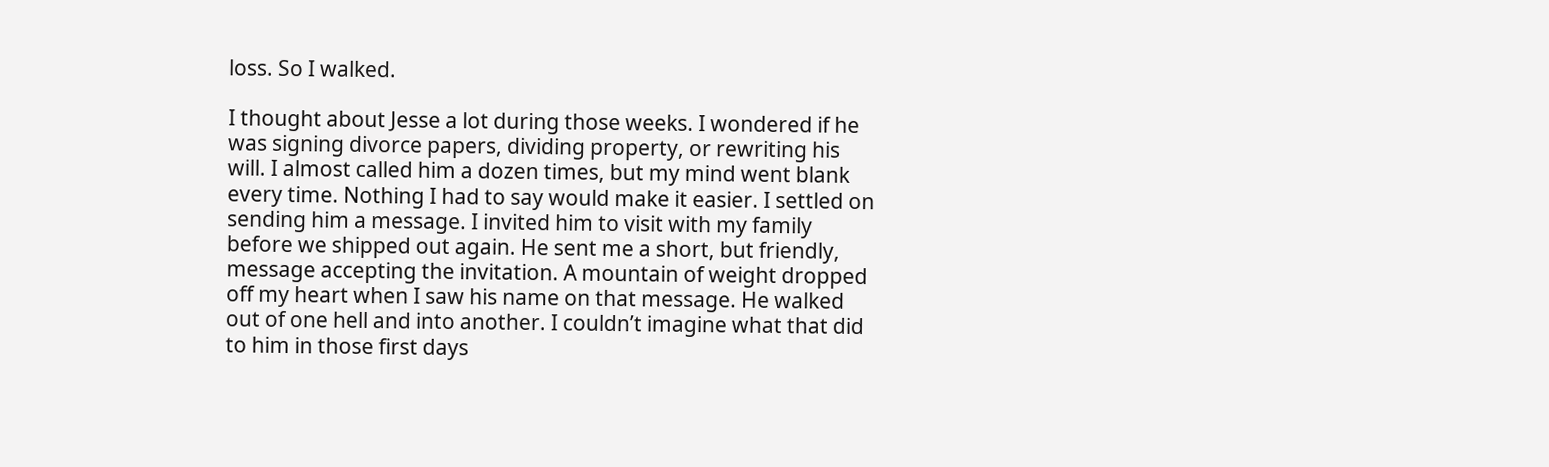loss. So I walked.

I thought about Jesse a lot during those weeks. I wondered if he was signing divorce papers, dividing property, or rewriting his will. I almost called him a dozen times, but my mind went blank every time. Nothing I had to say would make it easier. I settled on sending him a message. I invited him to visit with my family before we shipped out again. He sent me a short, but friendly, message accepting the invitation. A mountain of weight dropped off my heart when I saw his name on that message. He walked out of one hell and into another. I couldn’t imagine what that did to him in those first days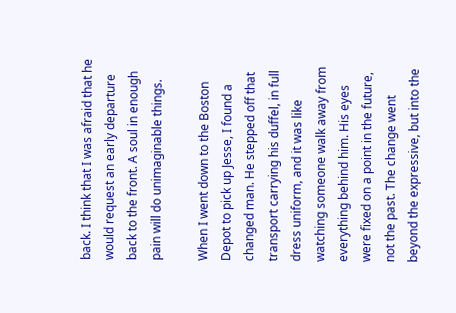back. I think that I was afraid that he would request an early departure back to the front. A soul in enough pain will do unimaginable things.

When I went down to the Boston Depot to pick up Jesse, I found a changed man. He stepped off that transport carrying his duffel, in full dress uniform, and it was like watching someone walk away from everything behind him. His eyes were fixed on a point in the future, not the past. The change went beyond the expressive, but into the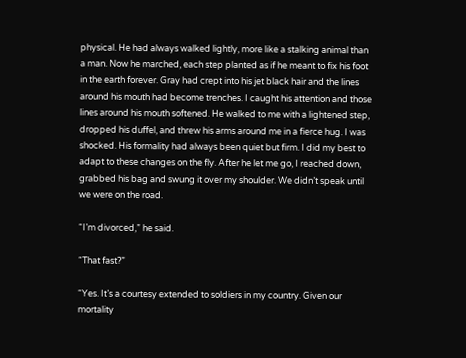physical. He had always walked lightly, more like a stalking animal than a man. Now he marched, each step planted as if he meant to fix his foot in the earth forever. Gray had crept into his jet black hair and the lines around his mouth had become trenches. I caught his attention and those lines around his mouth softened. He walked to me with a lightened step, dropped his duffel, and threw his arms around me in a fierce hug. I was shocked. His formality had always been quiet but firm. I did my best to adapt to these changes on the fly. After he let me go, I reached down, grabbed his bag and swung it over my shoulder. We didn’t speak until we were on the road.

“I’m divorced,” he said.

“That fast?”

“Yes. It’s a courtesy extended to soldiers in my country. Given our mortality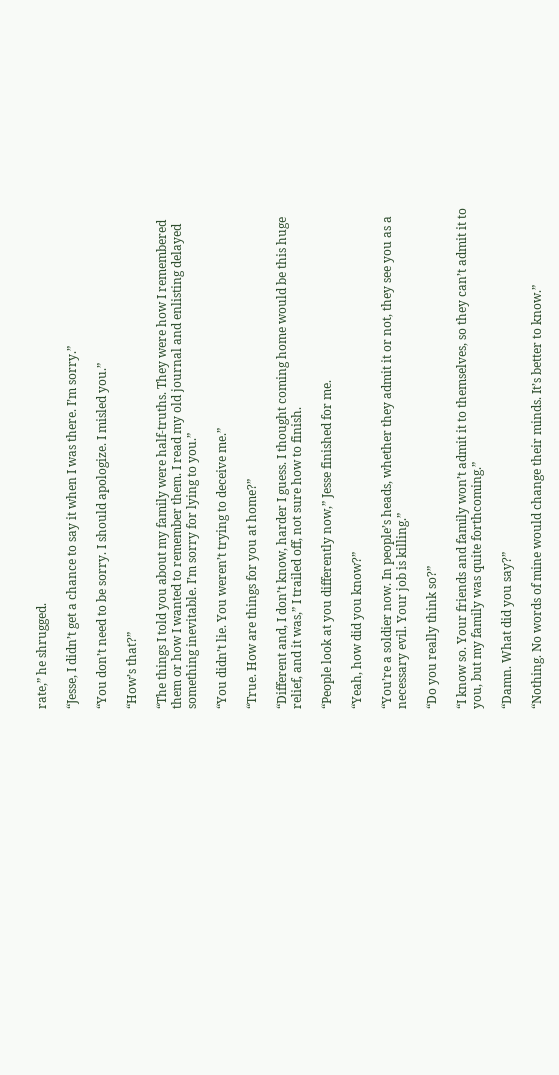rate,” he shrugged.

“Jesse, I didn’t get a chance to say it when I was there. I’m sorry.”

“You don’t need to be sorry. I should apologize. I misled you.”

“How’s that?”

“The things I told you about my family were half-truths. They were how I remembered them or how I wanted to remember them. I read my old journal and enlisting delayed something inevitable. I’m sorry for lying to you.”

“You didn’t lie. You weren’t trying to deceive me.”

“True. How are things for you at home?”

“Different and, I don’t know, harder I guess. I thought coming home would be this huge relief, and it was,” I trailed off, not sure how to finish.

“People look at you differently now,” Jesse finished for me.

“Yeah, how did you know?”

“You’re a soldier now. In people’s heads, whether they admit it or not, they see you as a necessary evil. Your job is killing.”

“Do you really think so?”

“I know so. Your friends and family won’t admit it to themselves, so they can’t admit it to you, but my family was quite forthcoming.”

“Damn. What did you say?”

“Nothing. No words of mine would change their minds. It’s better to know.”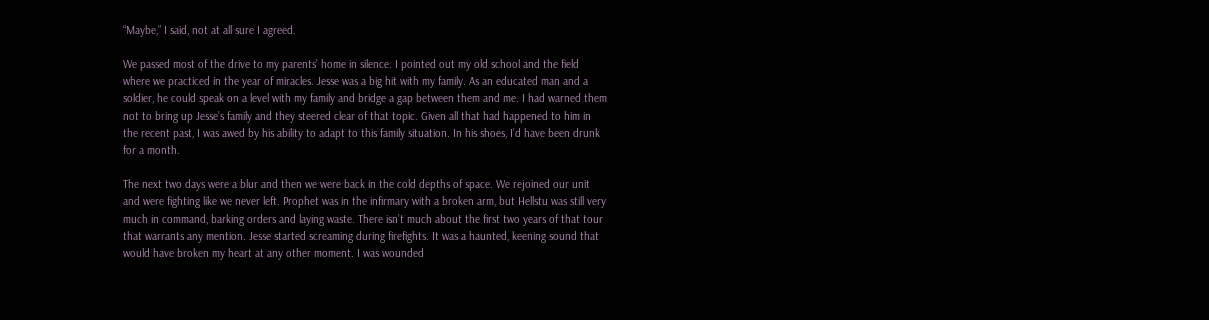“Maybe,” I said, not at all sure I agreed.

We passed most of the drive to my parents’ home in silence. I pointed out my old school and the field where we practiced in the year of miracles. Jesse was a big hit with my family. As an educated man and a soldier, he could speak on a level with my family and bridge a gap between them and me. I had warned them not to bring up Jesse’s family and they steered clear of that topic. Given all that had happened to him in the recent past, I was awed by his ability to adapt to this family situation. In his shoes, I’d have been drunk for a month.

The next two days were a blur and then we were back in the cold depths of space. We rejoined our unit and were fighting like we never left. Prophet was in the infirmary with a broken arm, but Hellstu was still very much in command, barking orders and laying waste. There isn’t much about the first two years of that tour that warrants any mention. Jesse started screaming during firefights. It was a haunted, keening sound that would have broken my heart at any other moment. I was wounded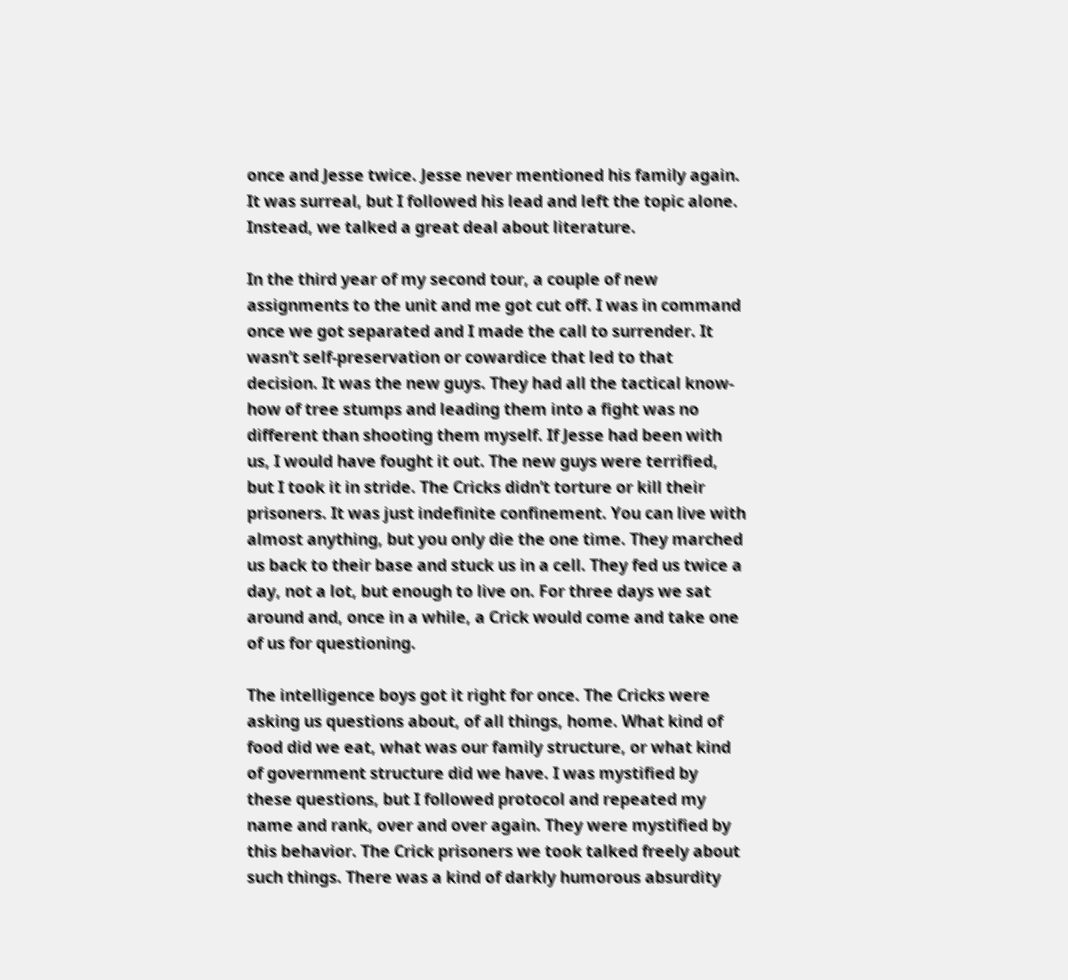once and Jesse twice. Jesse never mentioned his family again. It was surreal, but I followed his lead and left the topic alone. Instead, we talked a great deal about literature.

In the third year of my second tour, a couple of new assignments to the unit and me got cut off. I was in command once we got separated and I made the call to surrender. It wasn’t self-preservation or cowardice that led to that decision. It was the new guys. They had all the tactical know-how of tree stumps and leading them into a fight was no different than shooting them myself. If Jesse had been with us, I would have fought it out. The new guys were terrified, but I took it in stride. The Cricks didn’t torture or kill their prisoners. It was just indefinite confinement. You can live with almost anything, but you only die the one time. They marched us back to their base and stuck us in a cell. They fed us twice a day, not a lot, but enough to live on. For three days we sat around and, once in a while, a Crick would come and take one of us for questioning.

The intelligence boys got it right for once. The Cricks were asking us questions about, of all things, home. What kind of food did we eat, what was our family structure, or what kind of government structure did we have. I was mystified by these questions, but I followed protocol and repeated my name and rank, over and over again. They were mystified by this behavior. The Crick prisoners we took talked freely about such things. There was a kind of darkly humorous absurdity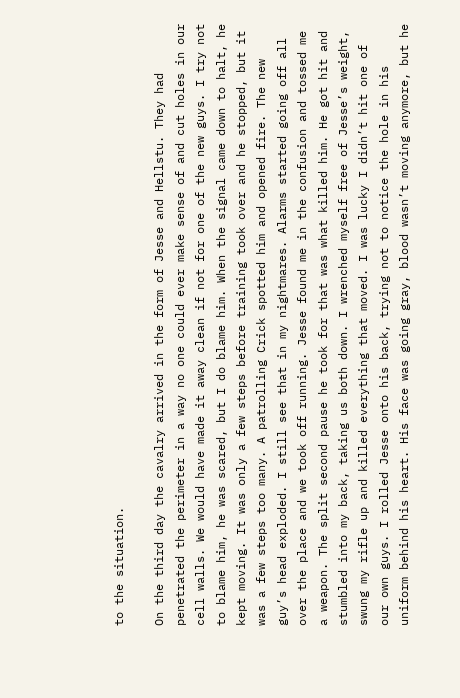to the situation.

On the third day the cavalry arrived in the form of Jesse and Hellstu. They had penetrated the perimeter in a way no one could ever make sense of and cut holes in our cell walls. We would have made it away clean if not for one of the new guys. I try not to blame him, he was scared, but I do blame him. When the signal came down to halt, he kept moving. It was only a few steps before training took over and he stopped, but it was a few steps too many. A patrolling Crick spotted him and opened fire. The new guy’s head exploded. I still see that in my nightmares. Alarms started going off all over the place and we took off running. Jesse found me in the confusion and tossed me a weapon. The split second pause he took for that was what killed him. He got hit and stumbled into my back, taking us both down. I wrenched myself free of Jesse’s weight, swung my rifle up and killed everything that moved. I was lucky I didn’t hit one of our own guys. I rolled Jesse onto his back, trying not to notice the hole in his uniform behind his heart. His face was going gray, blood wasn’t moving anymore, but he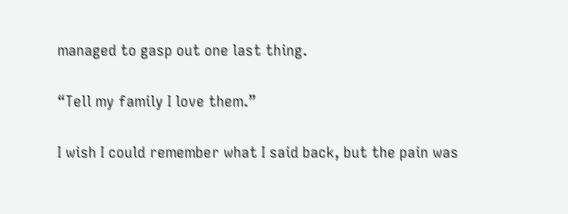managed to gasp out one last thing.

“Tell my family I love them.”

I wish I could remember what I said back, but the pain was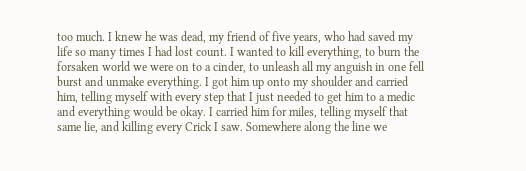too much. I knew he was dead, my friend of five years, who had saved my life so many times I had lost count. I wanted to kill everything, to burn the forsaken world we were on to a cinder, to unleash all my anguish in one fell burst and unmake everything. I got him up onto my shoulder and carried him, telling myself with every step that I just needed to get him to a medic and everything would be okay. I carried him for miles, telling myself that same lie, and killing every Crick I saw. Somewhere along the line we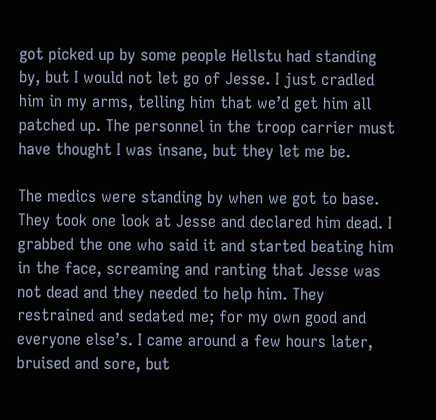got picked up by some people Hellstu had standing by, but I would not let go of Jesse. I just cradled him in my arms, telling him that we’d get him all patched up. The personnel in the troop carrier must have thought I was insane, but they let me be.

The medics were standing by when we got to base. They took one look at Jesse and declared him dead. I grabbed the one who said it and started beating him in the face, screaming and ranting that Jesse was not dead and they needed to help him. They restrained and sedated me; for my own good and everyone else’s. I came around a few hours later, bruised and sore, but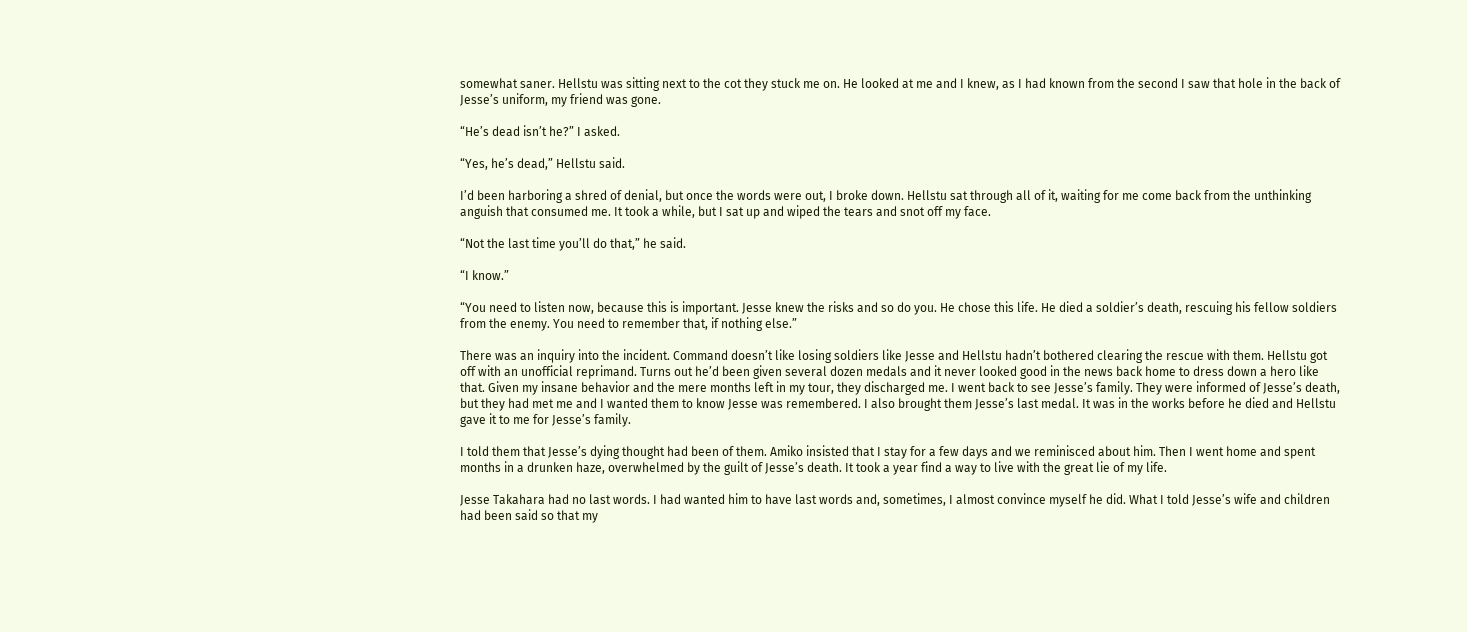somewhat saner. Hellstu was sitting next to the cot they stuck me on. He looked at me and I knew, as I had known from the second I saw that hole in the back of Jesse’s uniform, my friend was gone.

“He’s dead isn’t he?” I asked.

“Yes, he’s dead,” Hellstu said.

I’d been harboring a shred of denial, but once the words were out, I broke down. Hellstu sat through all of it, waiting for me come back from the unthinking anguish that consumed me. It took a while, but I sat up and wiped the tears and snot off my face.

“Not the last time you’ll do that,” he said.

“I know.”

“You need to listen now, because this is important. Jesse knew the risks and so do you. He chose this life. He died a soldier’s death, rescuing his fellow soldiers from the enemy. You need to remember that, if nothing else.”

There was an inquiry into the incident. Command doesn’t like losing soldiers like Jesse and Hellstu hadn’t bothered clearing the rescue with them. Hellstu got off with an unofficial reprimand. Turns out he’d been given several dozen medals and it never looked good in the news back home to dress down a hero like that. Given my insane behavior and the mere months left in my tour, they discharged me. I went back to see Jesse’s family. They were informed of Jesse’s death, but they had met me and I wanted them to know Jesse was remembered. I also brought them Jesse’s last medal. It was in the works before he died and Hellstu gave it to me for Jesse’s family.

I told them that Jesse’s dying thought had been of them. Amiko insisted that I stay for a few days and we reminisced about him. Then I went home and spent months in a drunken haze, overwhelmed by the guilt of Jesse’s death. It took a year find a way to live with the great lie of my life.

Jesse Takahara had no last words. I had wanted him to have last words and, sometimes, I almost convince myself he did. What I told Jesse’s wife and children had been said so that my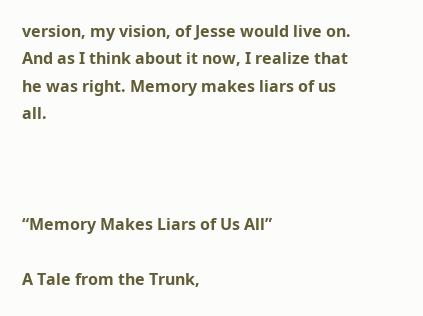version, my vision, of Jesse would live on. And as I think about it now, I realize that he was right. Memory makes liars of us all.



“Memory Makes Liars of Us All”

A Tale from the Trunk,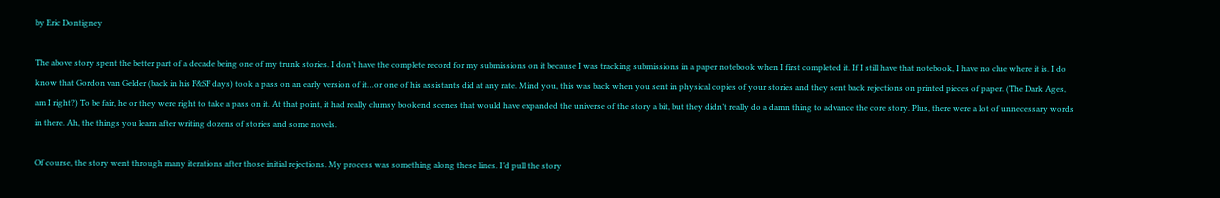by Eric Dontigney

The above story spent the better part of a decade being one of my trunk stories. I don’t have the complete record for my submissions on it because I was tracking submissions in a paper notebook when I first completed it. If I still have that notebook, I have no clue where it is. I do know that Gordon van Gelder (back in his F&SF days) took a pass on an early version of it…or one of his assistants did at any rate. Mind you, this was back when you sent in physical copies of your stories and they sent back rejections on printed pieces of paper. (The Dark Ages, am I right?) To be fair, he or they were right to take a pass on it. At that point, it had really clumsy bookend scenes that would have expanded the universe of the story a bit, but they didn’t really do a damn thing to advance the core story. Plus, there were a lot of unnecessary words in there. Ah, the things you learn after writing dozens of stories and some novels.

Of course, the story went through many iterations after those initial rejections. My process was something along these lines. I’d pull the story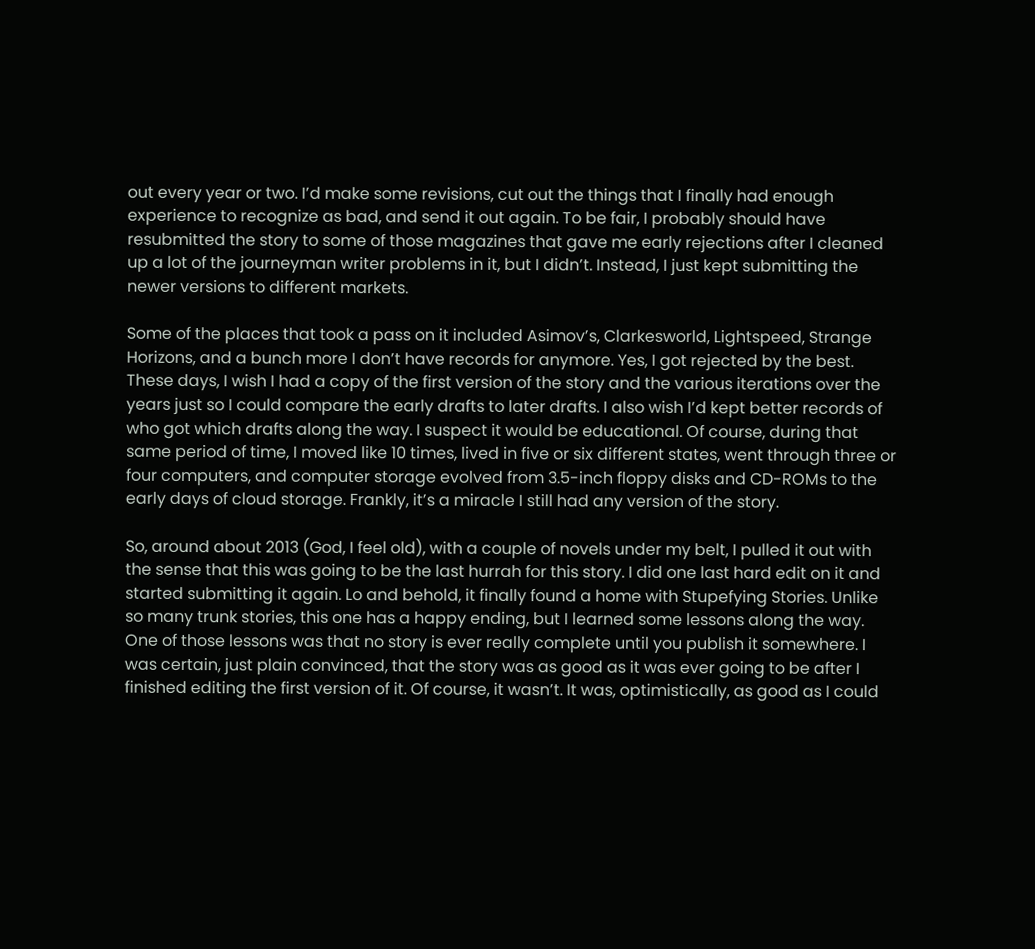out every year or two. I’d make some revisions, cut out the things that I finally had enough experience to recognize as bad, and send it out again. To be fair, I probably should have resubmitted the story to some of those magazines that gave me early rejections after I cleaned up a lot of the journeyman writer problems in it, but I didn’t. Instead, I just kept submitting the newer versions to different markets.

Some of the places that took a pass on it included Asimov’s, Clarkesworld, Lightspeed, Strange Horizons, and a bunch more I don’t have records for anymore. Yes, I got rejected by the best. These days, I wish I had a copy of the first version of the story and the various iterations over the years just so I could compare the early drafts to later drafts. I also wish I’d kept better records of who got which drafts along the way. I suspect it would be educational. Of course, during that same period of time, I moved like 10 times, lived in five or six different states, went through three or four computers, and computer storage evolved from 3.5-inch floppy disks and CD-ROMs to the early days of cloud storage. Frankly, it’s a miracle I still had any version of the story.

So, around about 2013 (God, I feel old), with a couple of novels under my belt, I pulled it out with the sense that this was going to be the last hurrah for this story. I did one last hard edit on it and started submitting it again. Lo and behold, it finally found a home with Stupefying Stories. Unlike so many trunk stories, this one has a happy ending, but I learned some lessons along the way. One of those lessons was that no story is ever really complete until you publish it somewhere. I was certain, just plain convinced, that the story was as good as it was ever going to be after I finished editing the first version of it. Of course, it wasn’t. It was, optimistically, as good as I could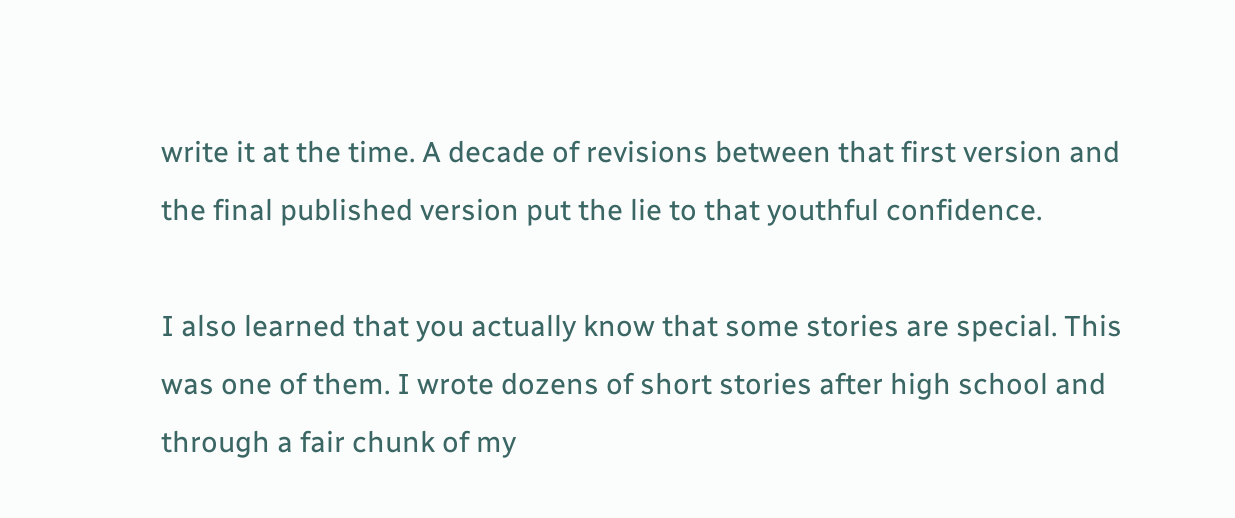write it at the time. A decade of revisions between that first version and the final published version put the lie to that youthful confidence.

I also learned that you actually know that some stories are special. This was one of them. I wrote dozens of short stories after high school and through a fair chunk of my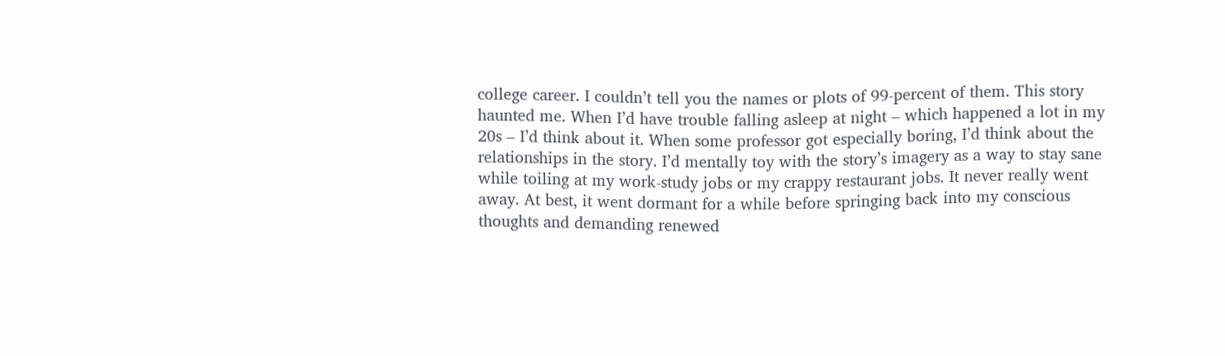college career. I couldn’t tell you the names or plots of 99-percent of them. This story haunted me. When I’d have trouble falling asleep at night – which happened a lot in my 20s – I’d think about it. When some professor got especially boring, I’d think about the relationships in the story. I’d mentally toy with the story’s imagery as a way to stay sane while toiling at my work-study jobs or my crappy restaurant jobs. It never really went away. At best, it went dormant for a while before springing back into my conscious thoughts and demanding renewed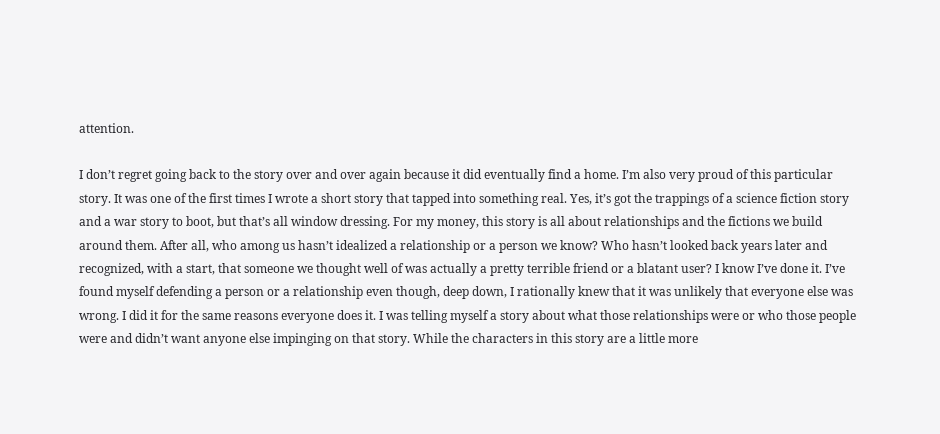attention.

I don’t regret going back to the story over and over again because it did eventually find a home. I’m also very proud of this particular story. It was one of the first times I wrote a short story that tapped into something real. Yes, it’s got the trappings of a science fiction story and a war story to boot, but that’s all window dressing. For my money, this story is all about relationships and the fictions we build around them. After all, who among us hasn’t idealized a relationship or a person we know? Who hasn’t looked back years later and recognized, with a start, that someone we thought well of was actually a pretty terrible friend or a blatant user? I know I’ve done it. I’ve found myself defending a person or a relationship even though, deep down, I rationally knew that it was unlikely that everyone else was wrong. I did it for the same reasons everyone does it. I was telling myself a story about what those relationships were or who those people were and didn’t want anyone else impinging on that story. While the characters in this story are a little more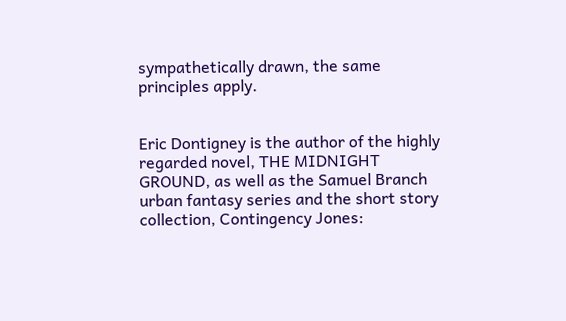sympathetically drawn, the same principles apply.


Eric Dontigney is the author of the highly regarded novel, THE MIDNIGHT GROUND, as well as the Samuel Branch urban fantasy series and the short story collection, Contingency Jones: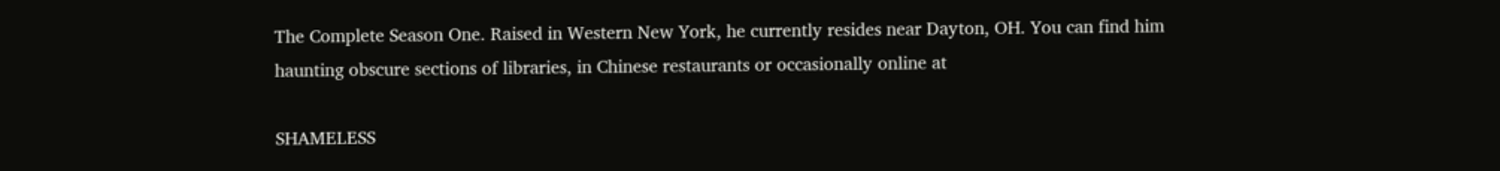The Complete Season One. Raised in Western New York, he currently resides near Dayton, OH. You can find him haunting obscure sections of libraries, in Chinese restaurants or occasionally online at

SHAMELESS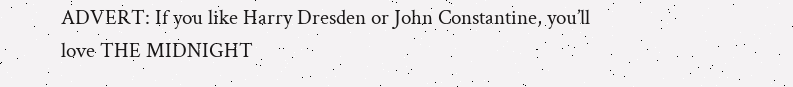ADVERT: If you like Harry Dresden or John Constantine, you’ll love THE MIDNIGHT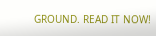GROUND. READ IT NOW!